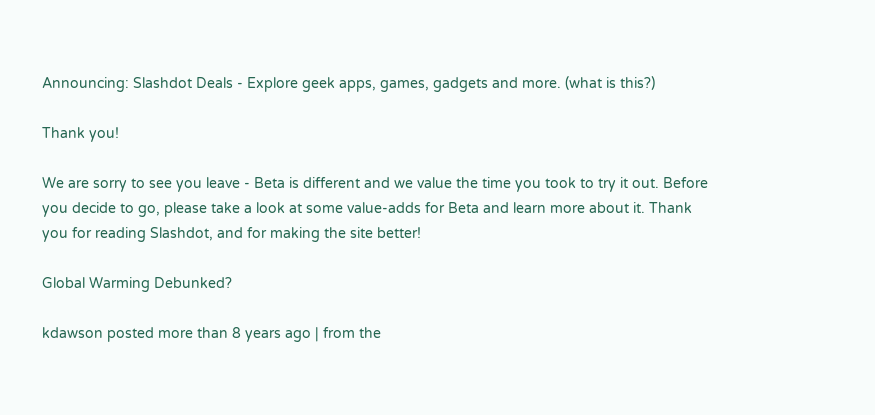Announcing: Slashdot Deals - Explore geek apps, games, gadgets and more. (what is this?)

Thank you!

We are sorry to see you leave - Beta is different and we value the time you took to try it out. Before you decide to go, please take a look at some value-adds for Beta and learn more about it. Thank you for reading Slashdot, and for making the site better!

Global Warming Debunked?

kdawson posted more than 8 years ago | from the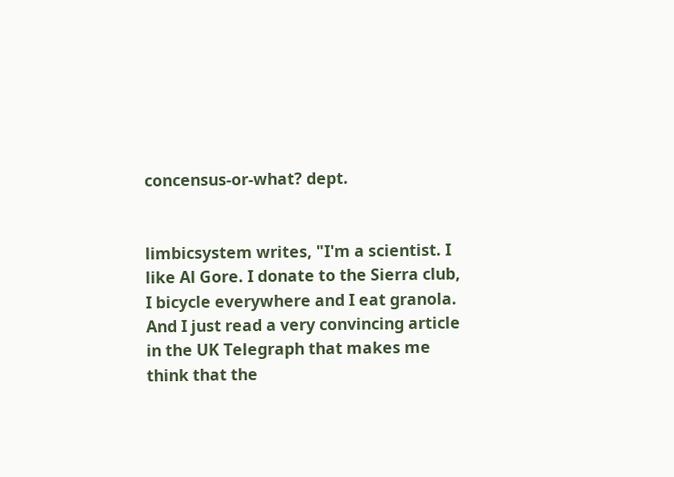concensus-or-what? dept.


limbicsystem writes, "I'm a scientist. I like Al Gore. I donate to the Sierra club, I bicycle everywhere and I eat granola. And I just read a very convincing article in the UK Telegraph that makes me think that the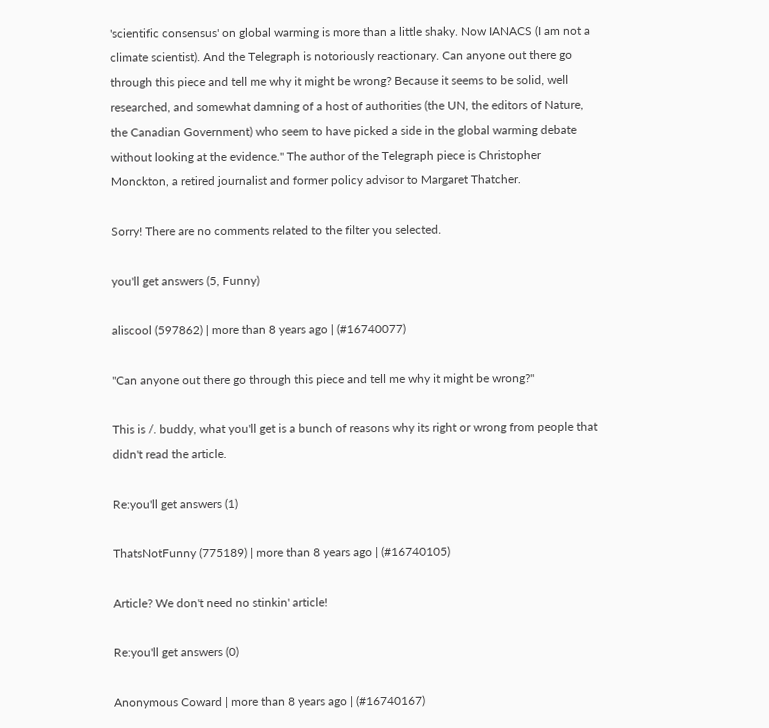'scientific consensus' on global warming is more than a little shaky. Now IANACS (I am not a climate scientist). And the Telegraph is notoriously reactionary. Can anyone out there go through this piece and tell me why it might be wrong? Because it seems to be solid, well researched, and somewhat damning of a host of authorities (the UN, the editors of Nature, the Canadian Government) who seem to have picked a side in the global warming debate without looking at the evidence." The author of the Telegraph piece is Christopher Monckton, a retired journalist and former policy advisor to Margaret Thatcher.

Sorry! There are no comments related to the filter you selected.

you'll get answers (5, Funny)

aliscool (597862) | more than 8 years ago | (#16740077)

"Can anyone out there go through this piece and tell me why it might be wrong?"

This is /. buddy, what you'll get is a bunch of reasons why its right or wrong from people that didn't read the article.

Re:you'll get answers (1)

ThatsNotFunny (775189) | more than 8 years ago | (#16740105)

Article? We don't need no stinkin' article!

Re:you'll get answers (0)

Anonymous Coward | more than 8 years ago | (#16740167)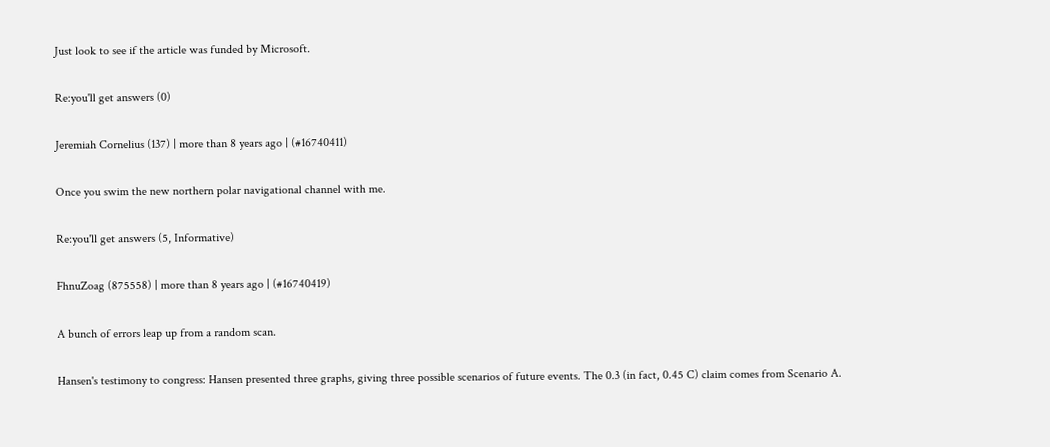Just look to see if the article was funded by Microsoft.

Re:you'll get answers (0)

Jeremiah Cornelius (137) | more than 8 years ago | (#16740411)

Once you swim the new northern polar navigational channel with me.

Re:you'll get answers (5, Informative)

FhnuZoag (875558) | more than 8 years ago | (#16740419)

A bunch of errors leap up from a random scan.

Hansen's testimony to congress: Hansen presented three graphs, giving three possible scenarios of future events. The 0.3 (in fact, 0.45 C) claim comes from Scenario A.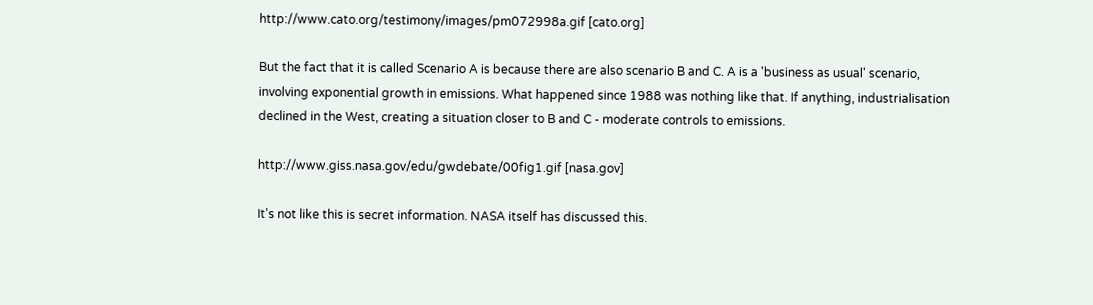http://www.cato.org/testimony/images/pm072998a.gif [cato.org]

But the fact that it is called Scenario A is because there are also scenario B and C. A is a 'business as usual' scenario, involving exponential growth in emissions. What happened since 1988 was nothing like that. If anything, industrialisation declined in the West, creating a situation closer to B and C - moderate controls to emissions.

http://www.giss.nasa.gov/edu/gwdebate/00fig1.gif [nasa.gov]

It's not like this is secret information. NASA itself has discussed this.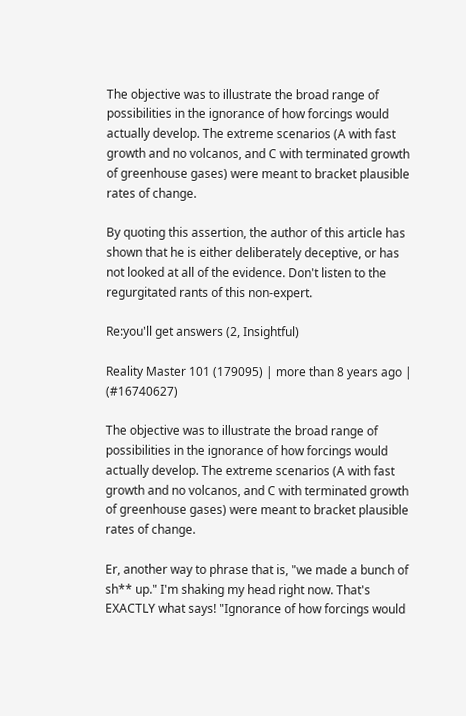The objective was to illustrate the broad range of possibilities in the ignorance of how forcings would actually develop. The extreme scenarios (A with fast growth and no volcanos, and C with terminated growth of greenhouse gases) were meant to bracket plausible rates of change.

By quoting this assertion, the author of this article has shown that he is either deliberately deceptive, or has not looked at all of the evidence. Don't listen to the regurgitated rants of this non-expert.

Re:you'll get answers (2, Insightful)

Reality Master 101 (179095) | more than 8 years ago | (#16740627)

The objective was to illustrate the broad range of possibilities in the ignorance of how forcings would actually develop. The extreme scenarios (A with fast growth and no volcanos, and C with terminated growth of greenhouse gases) were meant to bracket plausible rates of change.

Er, another way to phrase that is, "we made a bunch of sh** up." I'm shaking my head right now. That's EXACTLY what says! "Ignorance of how forcings would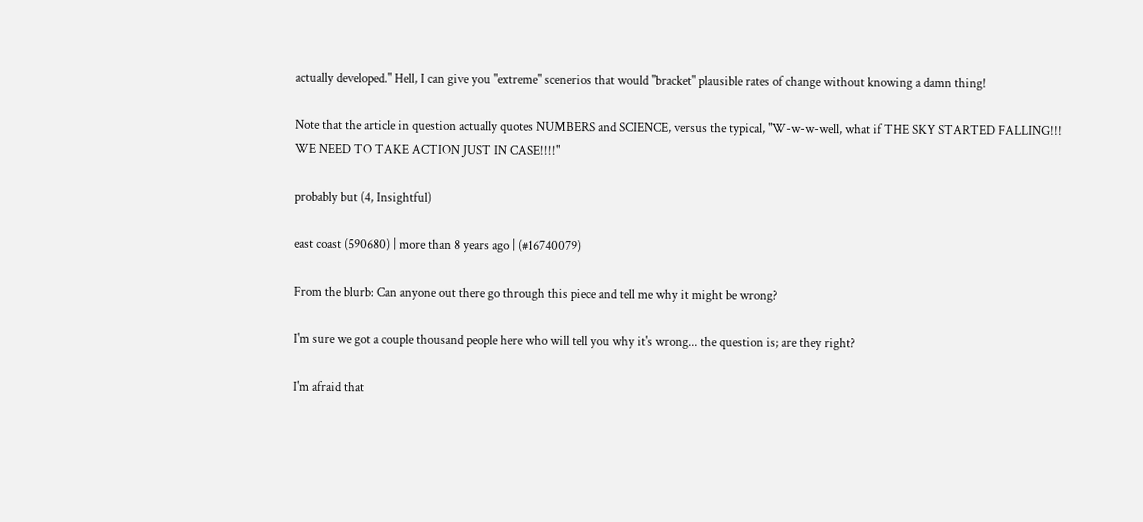actually developed." Hell, I can give you "extreme" scenerios that would "bracket" plausible rates of change without knowing a damn thing!

Note that the article in question actually quotes NUMBERS and SCIENCE, versus the typical, "W-w-w-well, what if THE SKY STARTED FALLING!!! WE NEED TO TAKE ACTION JUST IN CASE!!!!"

probably but (4, Insightful)

east coast (590680) | more than 8 years ago | (#16740079)

From the blurb: Can anyone out there go through this piece and tell me why it might be wrong?

I'm sure we got a couple thousand people here who will tell you why it's wrong... the question is; are they right?

I'm afraid that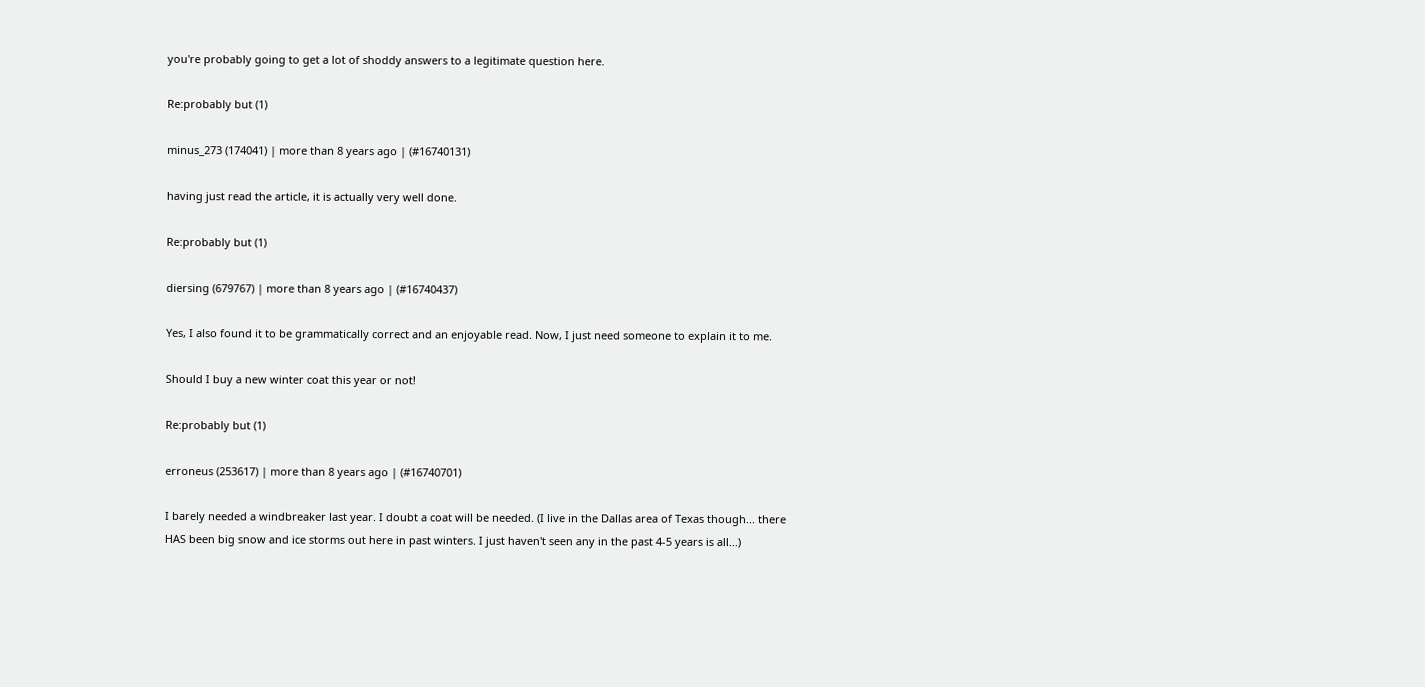you're probably going to get a lot of shoddy answers to a legitimate question here.

Re:probably but (1)

minus_273 (174041) | more than 8 years ago | (#16740131)

having just read the article, it is actually very well done.

Re:probably but (1)

diersing (679767) | more than 8 years ago | (#16740437)

Yes, I also found it to be grammatically correct and an enjoyable read. Now, I just need someone to explain it to me.

Should I buy a new winter coat this year or not!

Re:probably but (1)

erroneus (253617) | more than 8 years ago | (#16740701)

I barely needed a windbreaker last year. I doubt a coat will be needed. (I live in the Dallas area of Texas though... there HAS been big snow and ice storms out here in past winters. I just haven't seen any in the past 4-5 years is all...)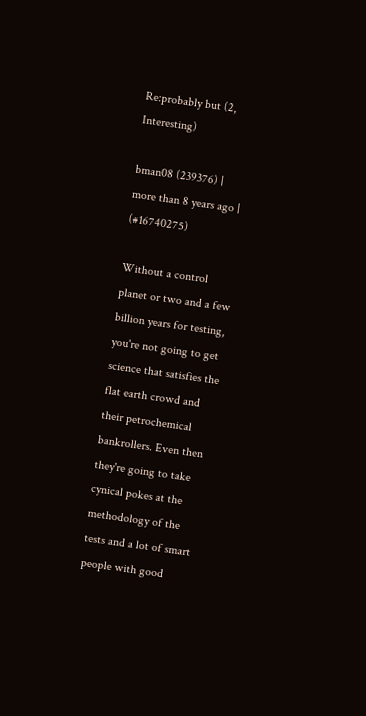Re:probably but (2, Interesting)

bman08 (239376) | more than 8 years ago | (#16740275)

Without a control planet or two and a few billion years for testing, you're not going to get science that satisfies the flat earth crowd and their petrochemical bankrollers. Even then they're going to take cynical pokes at the methodology of the tests and a lot of smart people with good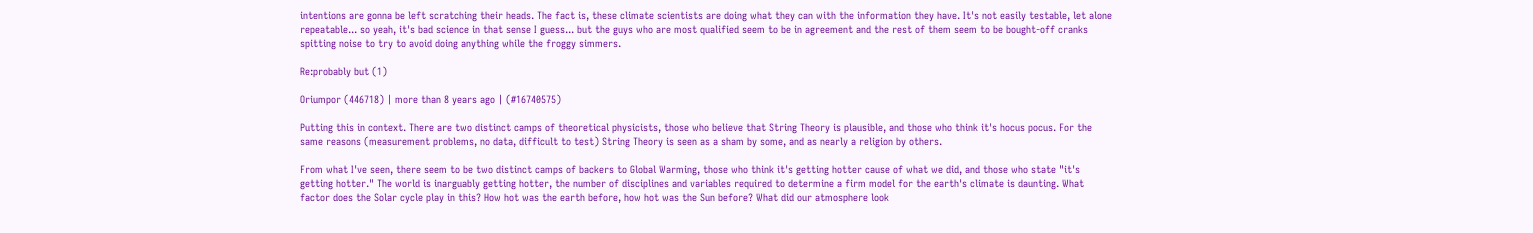intentions are gonna be left scratching their heads. The fact is, these climate scientists are doing what they can with the information they have. It's not easily testable, let alone repeatable... so yeah, it's bad science in that sense I guess... but the guys who are most qualified seem to be in agreement and the rest of them seem to be bought-off cranks spitting noise to try to avoid doing anything while the froggy simmers.

Re:probably but (1)

Oriumpor (446718) | more than 8 years ago | (#16740575)

Putting this in context. There are two distinct camps of theoretical physicists, those who believe that String Theory is plausible, and those who think it's hocus pocus. For the same reasons (measurement problems, no data, difficult to test) String Theory is seen as a sham by some, and as nearly a religion by others.

From what I've seen, there seem to be two distinct camps of backers to Global Warming, those who think it's getting hotter cause of what we did, and those who state "it's getting hotter." The world is inarguably getting hotter, the number of disciplines and variables required to determine a firm model for the earth's climate is daunting. What factor does the Solar cycle play in this? How hot was the earth before, how hot was the Sun before? What did our atmosphere look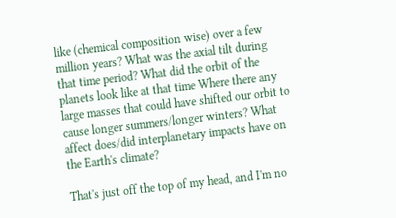like (chemical composition wise) over a few million years? What was the axial tilt during that time period? What did the orbit of the planets look like at that time Where there any large masses that could have shifted our orbit to cause longer summers/longer winters? What affect does/did interplanetary impacts have on the Earth's climate?

That's just off the top of my head, and I'm no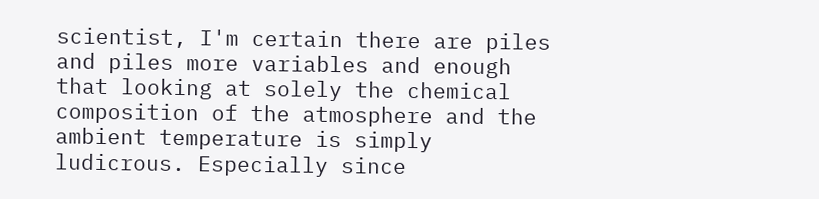scientist, I'm certain there are piles and piles more variables and enough that looking at solely the chemical composition of the atmosphere and the ambient temperature is simply ludicrous. Especially since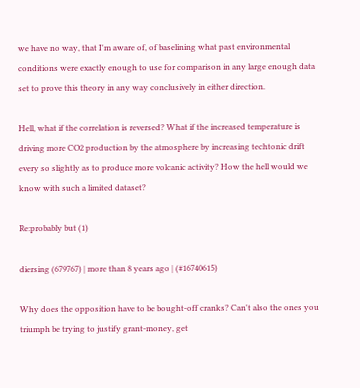we have no way, that I'm aware of, of baselining what past environmental conditions were exactly enough to use for comparison in any large enough data set to prove this theory in any way conclusively in either direction.

Hell, what if the correlation is reversed? What if the increased temperature is driving more CO2 production by the atmosphere by increasing techtonic drift every so slightly as to produce more volcanic activity? How the hell would we know with such a limited dataset?

Re:probably but (1)

diersing (679767) | more than 8 years ago | (#16740615)

Why does the opposition have to be bought-off cranks? Can't also the ones you triumph be trying to justify grant-money, get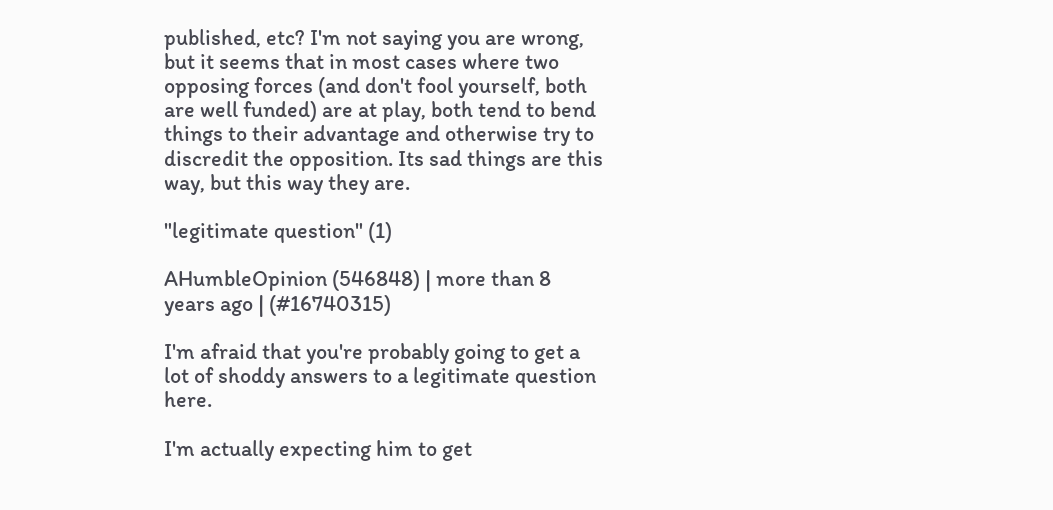published, etc? I'm not saying you are wrong, but it seems that in most cases where two opposing forces (and don't fool yourself, both are well funded) are at play, both tend to bend things to their advantage and otherwise try to discredit the opposition. Its sad things are this way, but this way they are.

"legitimate question" (1)

AHumbleOpinion (546848) | more than 8 years ago | (#16740315)

I'm afraid that you're probably going to get a lot of shoddy answers to a legitimate question here.

I'm actually expecting him to get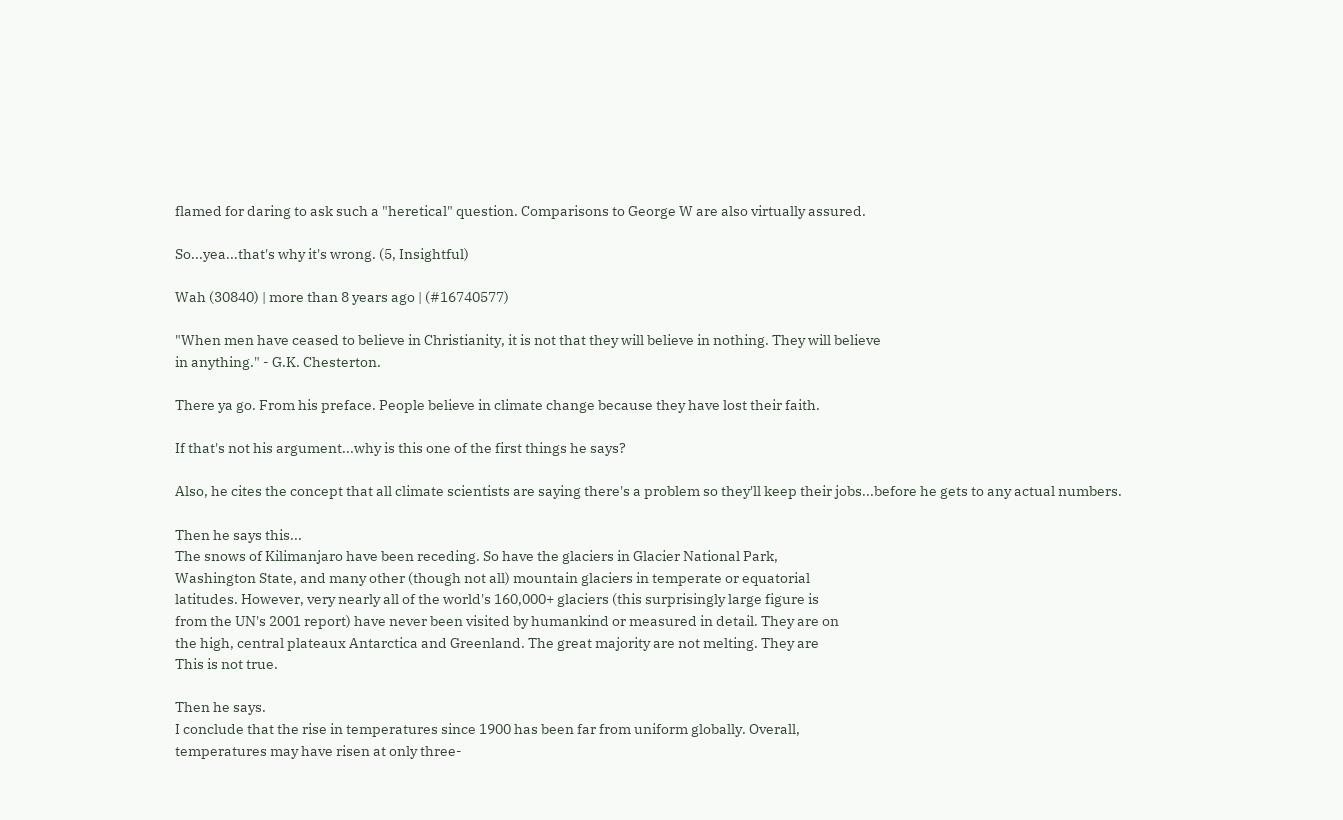flamed for daring to ask such a "heretical" question. Comparisons to George W are also virtually assured.

So...yea...that's why it's wrong. (5, Insightful)

Wah (30840) | more than 8 years ago | (#16740577)

"When men have ceased to believe in Christianity, it is not that they will believe in nothing. They will believe
in anything." - G.K. Chesterton.

There ya go. From his preface. People believe in climate change because they have lost their faith.

If that's not his argument...why is this one of the first things he says?

Also, he cites the concept that all climate scientists are saying there's a problem so they'll keep their jobs...before he gets to any actual numbers.

Then he says this...
The snows of Kilimanjaro have been receding. So have the glaciers in Glacier National Park,
Washington State, and many other (though not all) mountain glaciers in temperate or equatorial
latitudes. However, very nearly all of the world's 160,000+ glaciers (this surprisingly large figure is
from the UN's 2001 report) have never been visited by humankind or measured in detail. They are on
the high, central plateaux Antarctica and Greenland. The great majority are not melting. They are
This is not true.

Then he says.
I conclude that the rise in temperatures since 1900 has been far from uniform globally. Overall,
temperatures may have risen at only three-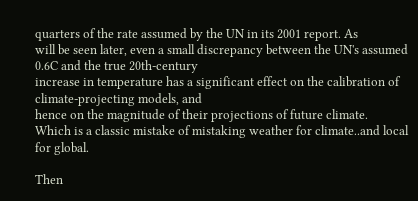quarters of the rate assumed by the UN in its 2001 report. As
will be seen later, even a small discrepancy between the UN's assumed 0.6C and the true 20th-century
increase in temperature has a significant effect on the calibration of climate-projecting models, and
hence on the magnitude of their projections of future climate.
Which is a classic mistake of mistaking weather for climate..and local for global.

Then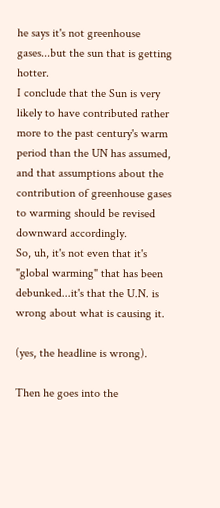he says it's not greenhouse gases...but the sun that is getting hotter.
I conclude that the Sun is very likely to have contributed rather more to the past century's warm period than the UN has assumed, and that assumptions about the contribution of greenhouse gases to warming should be revised downward accordingly.
So, uh, it's not even that it's "global warming" that has been debunked...it's that the U.N. is wrong about what is causing it.

(yes, the headline is wrong).

Then he goes into the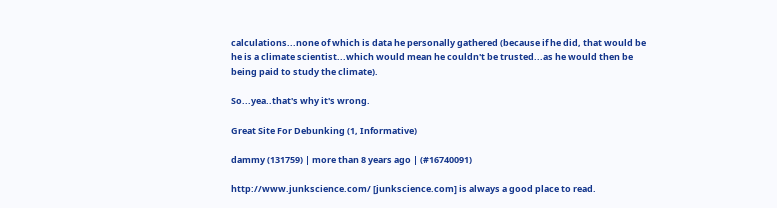calculations...none of which is data he personally gathered (because if he did, that would be he is a climate scientist...which would mean he couldn't be trusted...as he would then be being paid to study the climate).

So...yea..that's why it's wrong.

Great Site For Debunking (1, Informative)

dammy (131759) | more than 8 years ago | (#16740091)

http://www.junkscience.com/ [junkscience.com] is always a good place to read.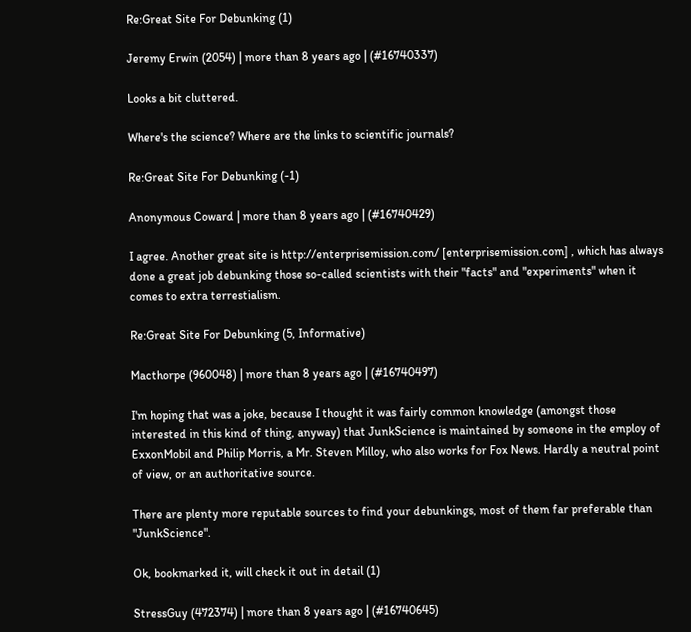Re:Great Site For Debunking (1)

Jeremy Erwin (2054) | more than 8 years ago | (#16740337)

Looks a bit cluttered.

Where's the science? Where are the links to scientific journals?

Re:Great Site For Debunking (-1)

Anonymous Coward | more than 8 years ago | (#16740429)

I agree. Another great site is http://enterprisemission.com/ [enterprisemission.com] , which has always done a great job debunking those so-called scientists with their "facts" and "experiments" when it comes to extra terrestialism.

Re:Great Site For Debunking (5, Informative)

Macthorpe (960048) | more than 8 years ago | (#16740497)

I'm hoping that was a joke, because I thought it was fairly common knowledge (amongst those interested in this kind of thing, anyway) that JunkScience is maintained by someone in the employ of ExxonMobil and Philip Morris, a Mr. Steven Milloy, who also works for Fox News. Hardly a neutral point of view, or an authoritative source.

There are plenty more reputable sources to find your debunkings, most of them far preferable than "JunkScience".

Ok, bookmarked it, will check it out in detail (1)

StressGuy (472374) | more than 8 years ago | (#16740645)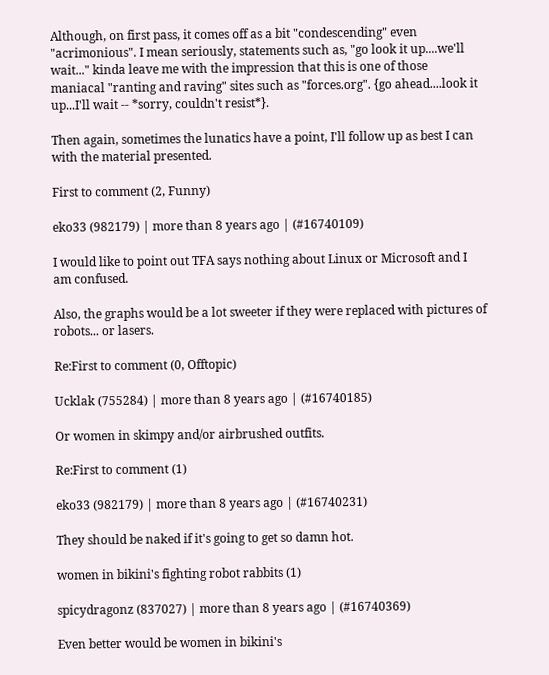Although, on first pass, it comes off as a bit "condescending" even "acrimonious". I mean seriously, statements such as, "go look it up....we'll wait..." kinda leave me with the impression that this is one of those maniacal "ranting and raving" sites such as "forces.org". {go ahead....look it up...I'll wait -- *sorry, couldn't resist*}.

Then again, sometimes the lunatics have a point, I'll follow up as best I can with the material presented.

First to comment (2, Funny)

eko33 (982179) | more than 8 years ago | (#16740109)

I would like to point out TFA says nothing about Linux or Microsoft and I am confused.

Also, the graphs would be a lot sweeter if they were replaced with pictures of robots... or lasers.

Re:First to comment (0, Offtopic)

Ucklak (755284) | more than 8 years ago | (#16740185)

Or women in skimpy and/or airbrushed outfits.

Re:First to comment (1)

eko33 (982179) | more than 8 years ago | (#16740231)

They should be naked if it's going to get so damn hot.

women in bikini's fighting robot rabbits (1)

spicydragonz (837027) | more than 8 years ago | (#16740369)

Even better would be women in bikini's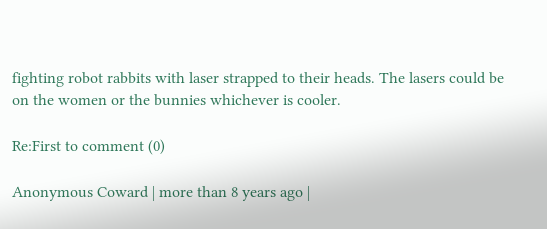fighting robot rabbits with laser strapped to their heads. The lasers could be on the women or the bunnies whichever is cooler.

Re:First to comment (0)

Anonymous Coward | more than 8 years ago |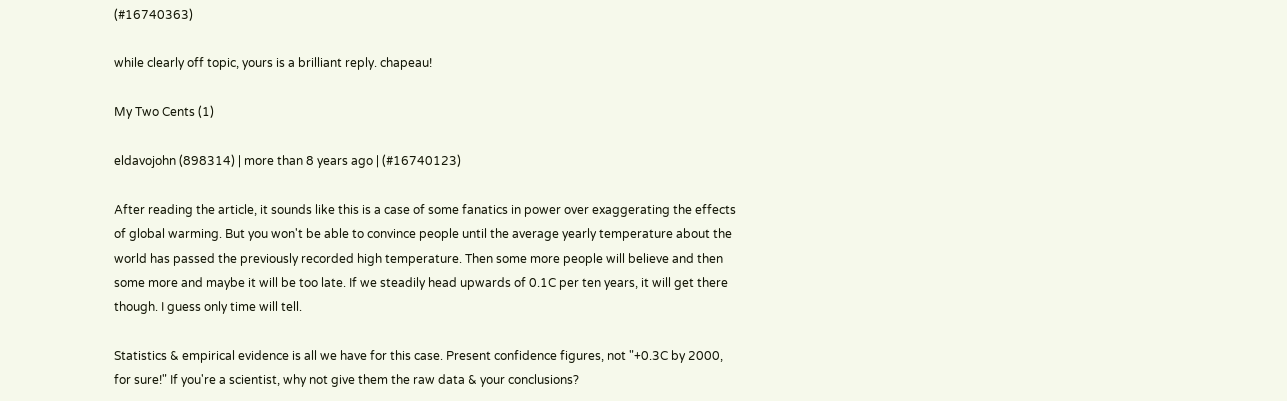(#16740363)

while clearly off topic, yours is a brilliant reply. chapeau!

My Two Cents (1)

eldavojohn (898314) | more than 8 years ago | (#16740123)

After reading the article, it sounds like this is a case of some fanatics in power over exaggerating the effects of global warming. But you won't be able to convince people until the average yearly temperature about the world has passed the previously recorded high temperature. Then some more people will believe and then some more and maybe it will be too late. If we steadily head upwards of 0.1C per ten years, it will get there though. I guess only time will tell.

Statistics & empirical evidence is all we have for this case. Present confidence figures, not "+0.3C by 2000, for sure!" If you're a scientist, why not give them the raw data & your conclusions?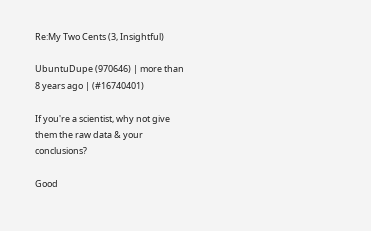Re:My Two Cents (3, Insightful)

UbuntuDupe (970646) | more than 8 years ago | (#16740401)

If you're a scientist, why not give them the raw data & your conclusions?

Good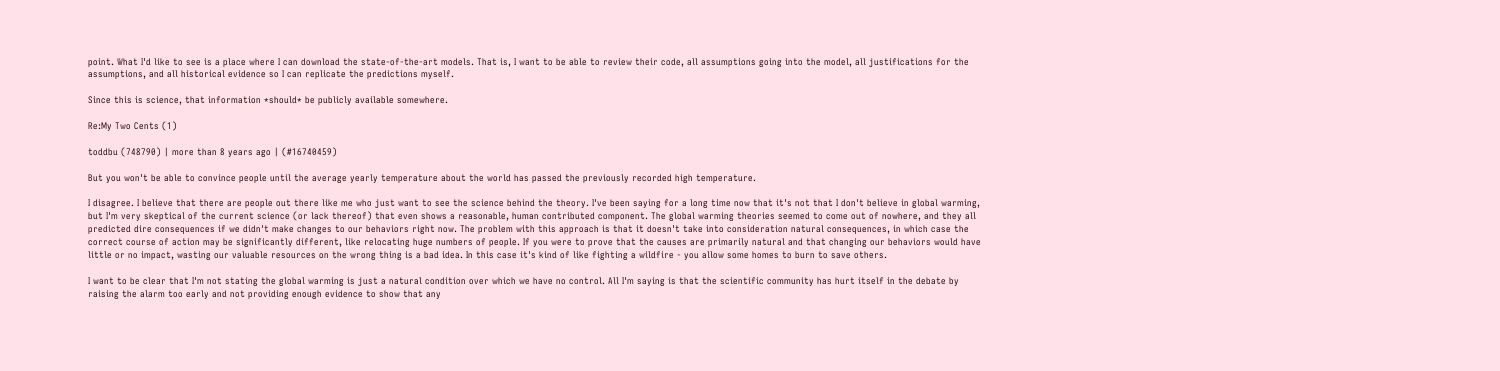point. What I'd like to see is a place where I can download the state-of-the-art models. That is, I want to be able to review their code, all assumptions going into the model, all justifications for the assumptions, and all historical evidence so I can replicate the predictions myself.

Since this is science, that information *should* be publicly available somewhere.

Re:My Two Cents (1)

toddbu (748790) | more than 8 years ago | (#16740459)

But you won't be able to convince people until the average yearly temperature about the world has passed the previously recorded high temperature.

I disagree. I believe that there are people out there like me who just want to see the science behind the theory. I've been saying for a long time now that it's not that I don't believe in global warming, but I'm very skeptical of the current science (or lack thereof) that even shows a reasonable, human contributed component. The global warming theories seemed to come out of nowhere, and they all predicted dire consequences if we didn't make changes to our behaviors right now. The problem with this approach is that it doesn't take into consideration natural consequences, in which case the correct course of action may be significantly different, like relocating huge numbers of people. If you were to prove that the causes are primarily natural and that changing our behaviors would have little or no impact, wasting our valuable resources on the wrong thing is a bad idea. In this case it's kind of like fighting a wildfire - you allow some homes to burn to save others.

I want to be clear that I'm not stating the global warming is just a natural condition over which we have no control. All I'm saying is that the scientific community has hurt itself in the debate by raising the alarm too early and not providing enough evidence to show that any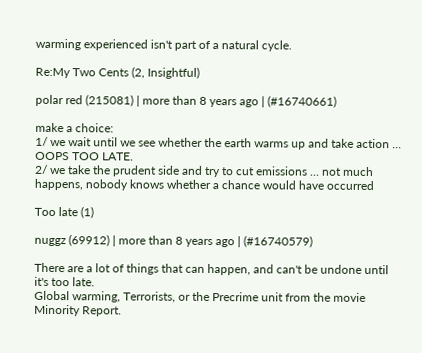warming experienced isn't part of a natural cycle.

Re:My Two Cents (2, Insightful)

polar red (215081) | more than 8 years ago | (#16740661)

make a choice:
1/ we wait until we see whether the earth warms up and take action ... OOPS TOO LATE.
2/ we take the prudent side and try to cut emissions ... not much happens, nobody knows whether a chance would have occurred

Too late (1)

nuggz (69912) | more than 8 years ago | (#16740579)

There are a lot of things that can happen, and can't be undone until it's too late.
Global warming, Terrorists, or the Precrime unit from the movie Minority Report.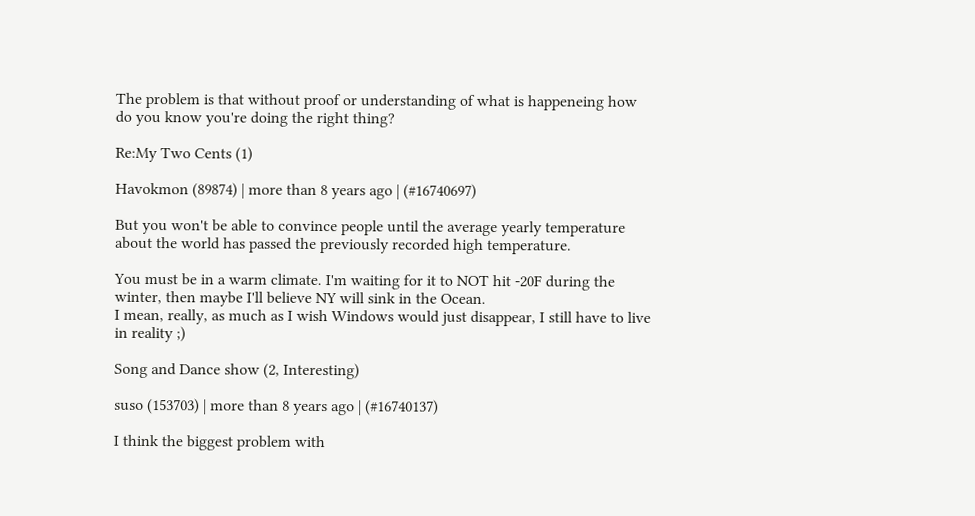The problem is that without proof or understanding of what is happeneing how do you know you're doing the right thing?

Re:My Two Cents (1)

Havokmon (89874) | more than 8 years ago | (#16740697)

But you won't be able to convince people until the average yearly temperature about the world has passed the previously recorded high temperature.

You must be in a warm climate. I'm waiting for it to NOT hit -20F during the winter, then maybe I'll believe NY will sink in the Ocean.
I mean, really, as much as I wish Windows would just disappear, I still have to live in reality ;)

Song and Dance show (2, Interesting)

suso (153703) | more than 8 years ago | (#16740137)

I think the biggest problem with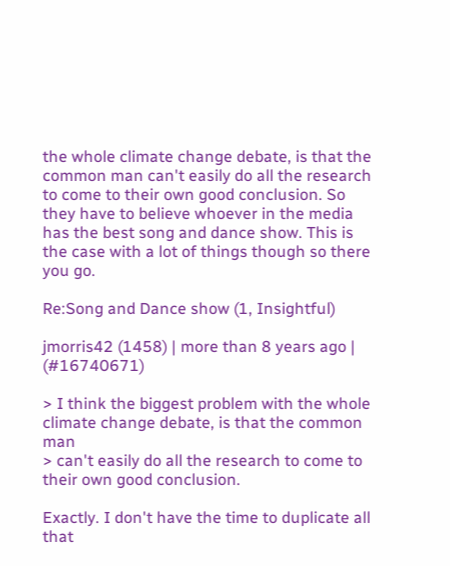the whole climate change debate, is that the common man can't easily do all the research to come to their own good conclusion. So they have to believe whoever in the media has the best song and dance show. This is the case with a lot of things though so there you go.

Re:Song and Dance show (1, Insightful)

jmorris42 (1458) | more than 8 years ago | (#16740671)

> I think the biggest problem with the whole climate change debate, is that the common man
> can't easily do all the research to come to their own good conclusion.

Exactly. I don't have the time to duplicate all that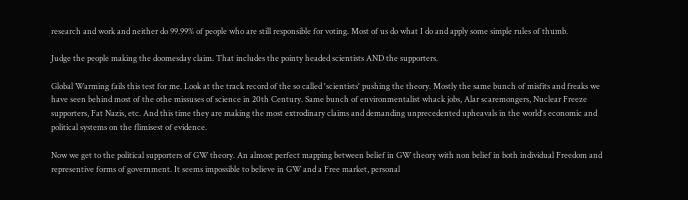research and work and neither do 99.99% of people who are still responsible for voting. Most of us do what I do and apply some simple rules of thumb.

Judge the people making the doomesday claim. That includes the pointy headed scientists AND the supporters.

Global Warming fails this test for me. Look at the track record of the so called 'scientists' pushing the theory. Mostly the same bunch of misfits and freaks we have seen behind most of the othe missuses of science in 20th Century. Same bunch of environmentalist whack jobs, Alar scaremongers, Nuclear Freeze supporters, Fat Nazis, etc. And this time they are making the most extrodinary claims and demanding unprecedented upheavals in the world's economic and political systems on the flimisest of evidence.

Now we get to the political supporters of GW theory. An almost perfect mapping between belief in GW theory with non belief in both individual Freedom and representive forms of government. It seems impossible to believe in GW and a Free market, personal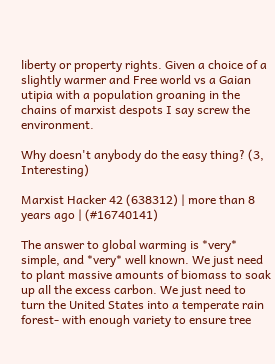liberty or property rights. Given a choice of a slightly warmer and Free world vs a Gaian utipia with a population groaning in the chains of marxist despots I say screw the environment.

Why doesn't anybody do the easy thing? (3, Interesting)

Marxist Hacker 42 (638312) | more than 8 years ago | (#16740141)

The answer to global warming is *very* simple, and *very* well known. We just need to plant massive amounts of biomass to soak up all the excess carbon. We just need to turn the United States into a temperate rain forest- with enough variety to ensure tree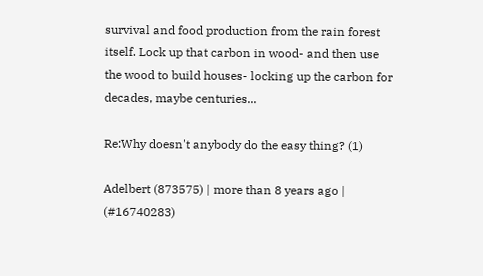survival and food production from the rain forest itself. Lock up that carbon in wood- and then use the wood to build houses- locking up the carbon for decades, maybe centuries...

Re:Why doesn't anybody do the easy thing? (1)

Adelbert (873575) | more than 8 years ago | (#16740283)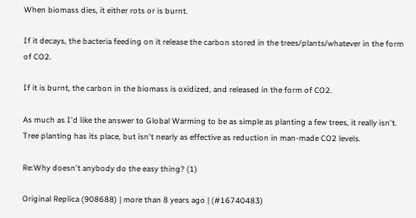When biomass dies, it either rots or is burnt.

If it decays, the bacteria feeding on it release the carbon stored in the trees/plants/whatever in the form of CO2.

If it is burnt, the carbon in the biomass is oxidized, and released in the form of CO2.

As much as I'd like the answer to Global Warming to be as simple as planting a few trees, it really isn't. Tree planting has its place, but isn't nearly as effective as reduction in man-made CO2 levels.

Re:Why doesn't anybody do the easy thing? (1)

Original Replica (908688) | more than 8 years ago | (#16740483)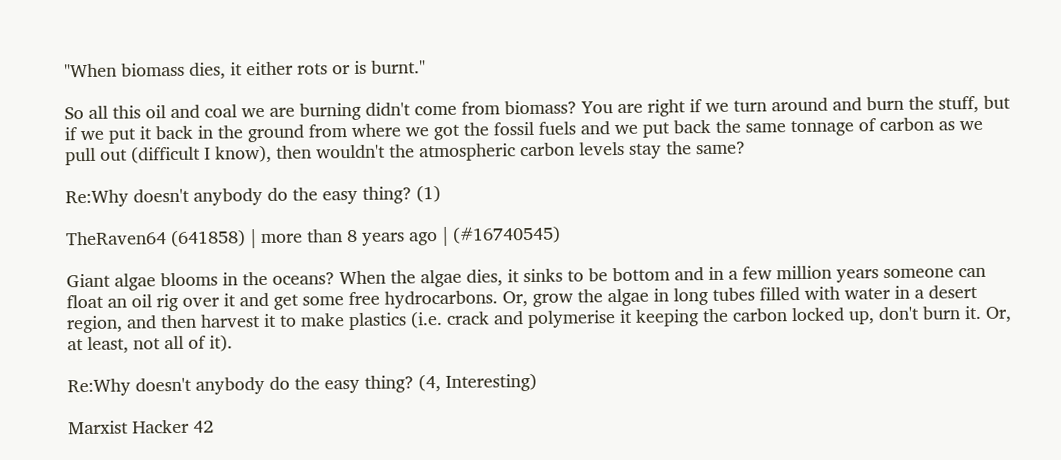"When biomass dies, it either rots or is burnt."

So all this oil and coal we are burning didn't come from biomass? You are right if we turn around and burn the stuff, but if we put it back in the ground from where we got the fossil fuels and we put back the same tonnage of carbon as we pull out (difficult I know), then wouldn't the atmospheric carbon levels stay the same?

Re:Why doesn't anybody do the easy thing? (1)

TheRaven64 (641858) | more than 8 years ago | (#16740545)

Giant algae blooms in the oceans? When the algae dies, it sinks to be bottom and in a few million years someone can float an oil rig over it and get some free hydrocarbons. Or, grow the algae in long tubes filled with water in a desert region, and then harvest it to make plastics (i.e. crack and polymerise it keeping the carbon locked up, don't burn it. Or, at least, not all of it).

Re:Why doesn't anybody do the easy thing? (4, Interesting)

Marxist Hacker 42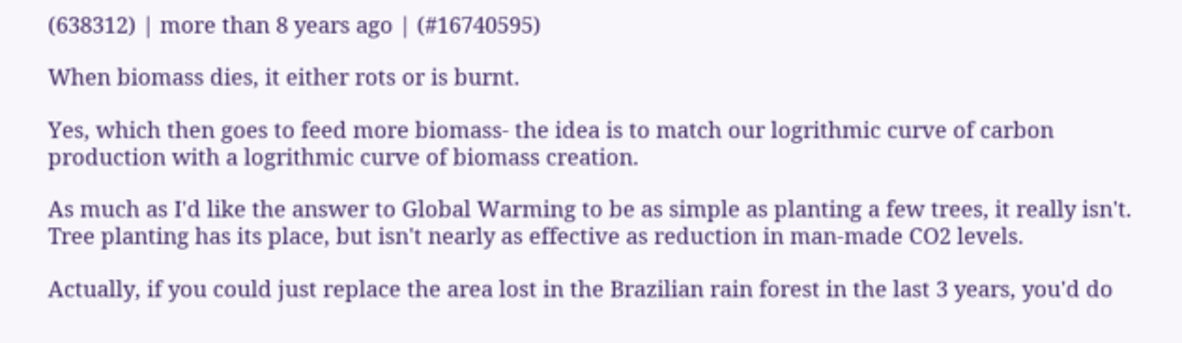(638312) | more than 8 years ago | (#16740595)

When biomass dies, it either rots or is burnt.

Yes, which then goes to feed more biomass- the idea is to match our logrithmic curve of carbon production with a logrithmic curve of biomass creation.

As much as I'd like the answer to Global Warming to be as simple as planting a few trees, it really isn't. Tree planting has its place, but isn't nearly as effective as reduction in man-made CO2 levels.

Actually, if you could just replace the area lost in the Brazilian rain forest in the last 3 years, you'd do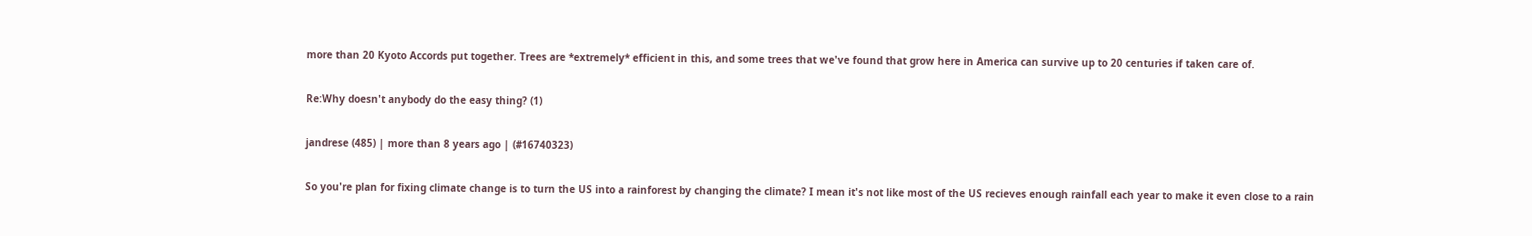more than 20 Kyoto Accords put together. Trees are *extremely* efficient in this, and some trees that we've found that grow here in America can survive up to 20 centuries if taken care of.

Re:Why doesn't anybody do the easy thing? (1)

jandrese (485) | more than 8 years ago | (#16740323)

So you're plan for fixing climate change is to turn the US into a rainforest by changing the climate? I mean it's not like most of the US recieves enough rainfall each year to make it even close to a rain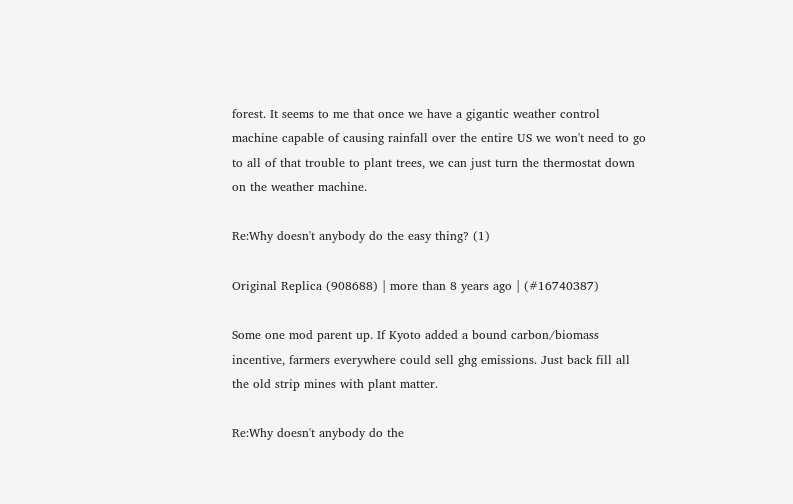forest. It seems to me that once we have a gigantic weather control machine capable of causing rainfall over the entire US we won't need to go to all of that trouble to plant trees, we can just turn the thermostat down on the weather machine.

Re:Why doesn't anybody do the easy thing? (1)

Original Replica (908688) | more than 8 years ago | (#16740387)

Some one mod parent up. If Kyoto added a bound carbon/biomass incentive, farmers everywhere could sell ghg emissions. Just back fill all the old strip mines with plant matter.

Re:Why doesn't anybody do the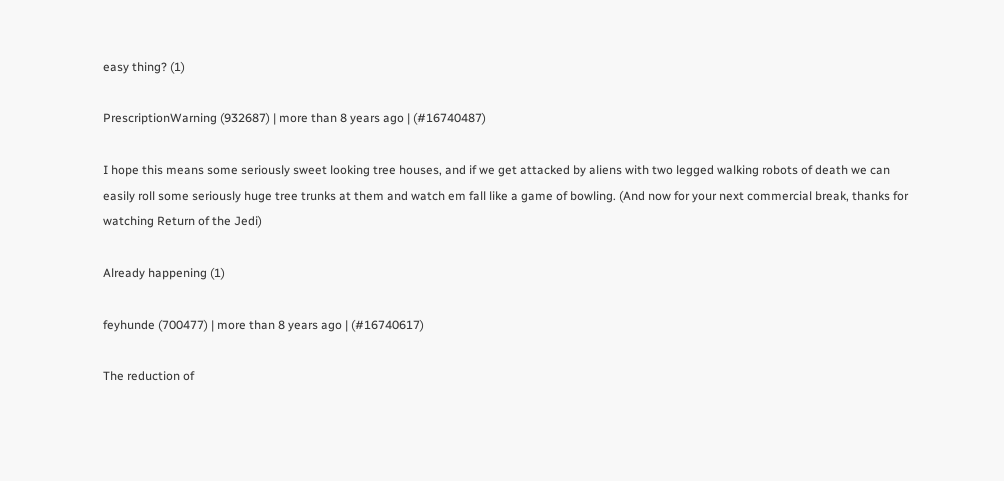easy thing? (1)

PrescriptionWarning (932687) | more than 8 years ago | (#16740487)

I hope this means some seriously sweet looking tree houses, and if we get attacked by aliens with two legged walking robots of death we can easily roll some seriously huge tree trunks at them and watch em fall like a game of bowling. (And now for your next commercial break, thanks for watching Return of the Jedi)

Already happening (1)

feyhunde (700477) | more than 8 years ago | (#16740617)

The reduction of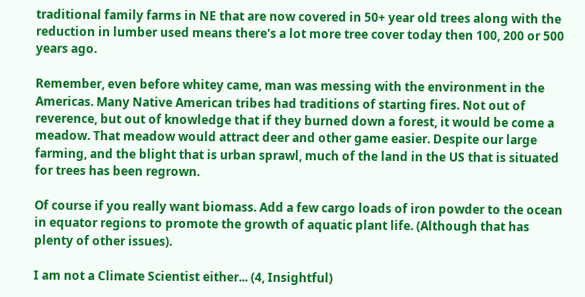traditional family farms in NE that are now covered in 50+ year old trees along with the reduction in lumber used means there's a lot more tree cover today then 100, 200 or 500 years ago.

Remember, even before whitey came, man was messing with the environment in the Americas. Many Native American tribes had traditions of starting fires. Not out of reverence, but out of knowledge that if they burned down a forest, it would be come a meadow. That meadow would attract deer and other game easier. Despite our large farming, and the blight that is urban sprawl, much of the land in the US that is situated for trees has been regrown.

Of course if you really want biomass. Add a few cargo loads of iron powder to the ocean in equator regions to promote the growth of aquatic plant life. (Although that has plenty of other issues).

I am not a Climate Scientist either... (4, Insightful)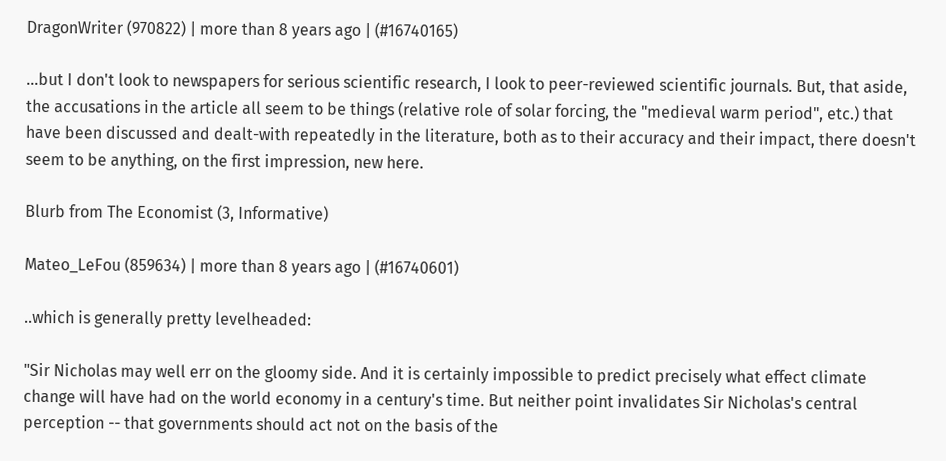DragonWriter (970822) | more than 8 years ago | (#16740165)

...but I don't look to newspapers for serious scientific research, I look to peer-reviewed scientific journals. But, that aside, the accusations in the article all seem to be things (relative role of solar forcing, the "medieval warm period", etc.) that have been discussed and dealt-with repeatedly in the literature, both as to their accuracy and their impact, there doesn't seem to be anything, on the first impression, new here.

Blurb from The Economist (3, Informative)

Mateo_LeFou (859634) | more than 8 years ago | (#16740601)

..which is generally pretty levelheaded:

"Sir Nicholas may well err on the gloomy side. And it is certainly impossible to predict precisely what effect climate change will have had on the world economy in a century's time. But neither point invalidates Sir Nicholas's central perception -- that governments should act not on the basis of the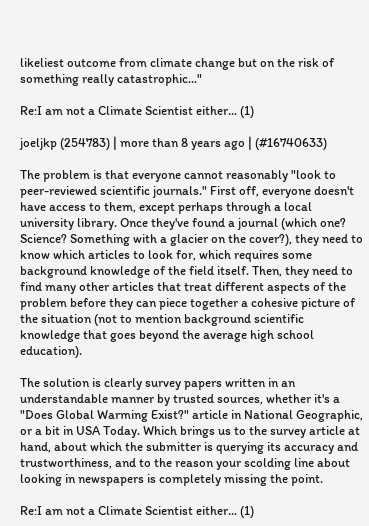likeliest outcome from climate change but on the risk of something really catastrophic..."

Re:I am not a Climate Scientist either... (1)

joeljkp (254783) | more than 8 years ago | (#16740633)

The problem is that everyone cannot reasonably "look to peer-reviewed scientific journals." First off, everyone doesn't have access to them, except perhaps through a local university library. Once they've found a journal (which one? Science? Something with a glacier on the cover?), they need to know which articles to look for, which requires some background knowledge of the field itself. Then, they need to find many other articles that treat different aspects of the problem before they can piece together a cohesive picture of the situation (not to mention background scientific knowledge that goes beyond the average high school education).

The solution is clearly survey papers written in an understandable manner by trusted sources, whether it's a "Does Global Warming Exist?" article in National Geographic, or a bit in USA Today. Which brings us to the survey article at hand, about which the submitter is querying its accuracy and trustworthiness, and to the reason your scolding line about looking in newspapers is completely missing the point.

Re:I am not a Climate Scientist either... (1)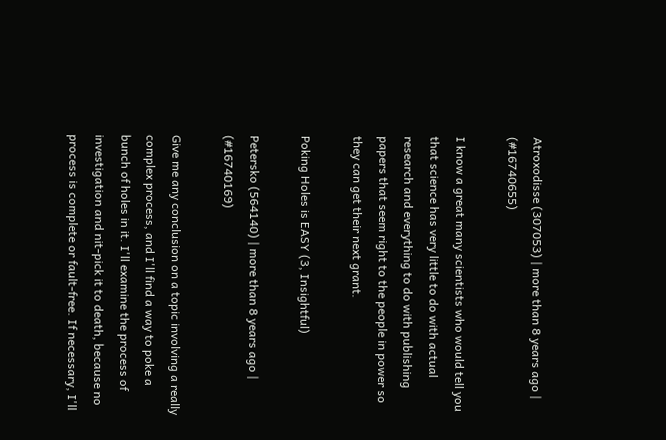Atroxodisse (307053) | more than 8 years ago | (#16740655)

I know a great many scientists who would tell you that science has very little to do with actual research and everything to do with publishing papers that seem right to the people in power so they can get their next grant.

Poking Holes is EASY (3, Insightful)

Petersko (564140) | more than 8 years ago | (#16740169)

Give me any conclusion on a topic involving a really complex process, and I'll find a way to poke a bunch of holes in it. I'll examine the process of investigation and nit-pick it to death, because no process is complete or fault-free. If necessary, I'll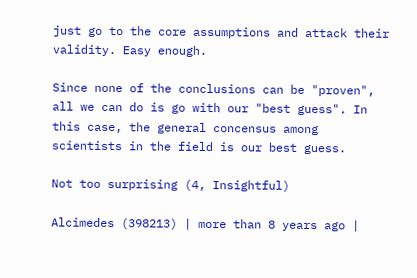just go to the core assumptions and attack their validity. Easy enough.

Since none of the conclusions can be "proven", all we can do is go with our "best guess". In this case, the general concensus among scientists in the field is our best guess.

Not too surprising (4, Insightful)

Alcimedes (398213) | more than 8 years ago |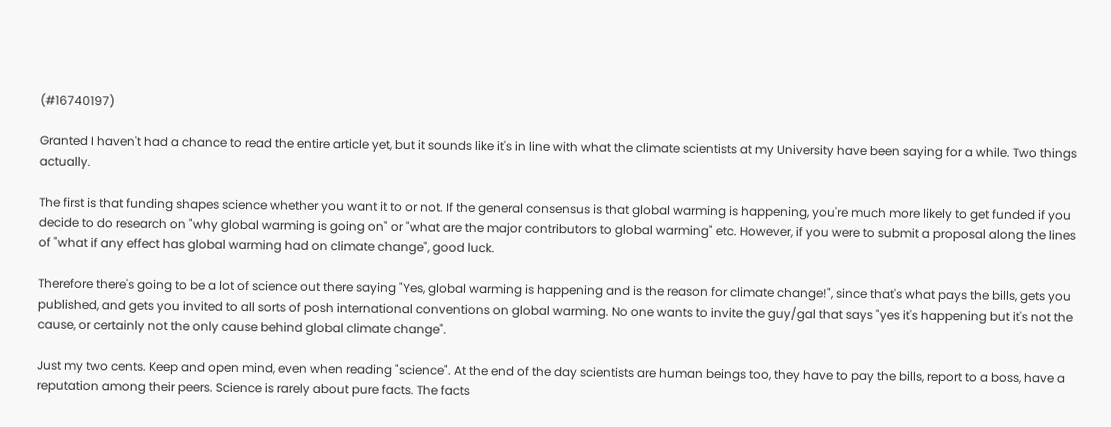(#16740197)

Granted I haven't had a chance to read the entire article yet, but it sounds like it's in line with what the climate scientists at my University have been saying for a while. Two things actually.

The first is that funding shapes science whether you want it to or not. If the general consensus is that global warming is happening, you're much more likely to get funded if you decide to do research on "why global warming is going on" or "what are the major contributors to global warming" etc. However, if you were to submit a proposal along the lines of "what if any effect has global warming had on climate change", good luck.

Therefore there's going to be a lot of science out there saying "Yes, global warming is happening and is the reason for climate change!", since that's what pays the bills, gets you published, and gets you invited to all sorts of posh international conventions on global warming. No one wants to invite the guy/gal that says "yes it's happening but it's not the cause, or certainly not the only cause behind global climate change".

Just my two cents. Keep and open mind, even when reading "science". At the end of the day scientists are human beings too, they have to pay the bills, report to a boss, have a reputation among their peers. Science is rarely about pure facts. The facts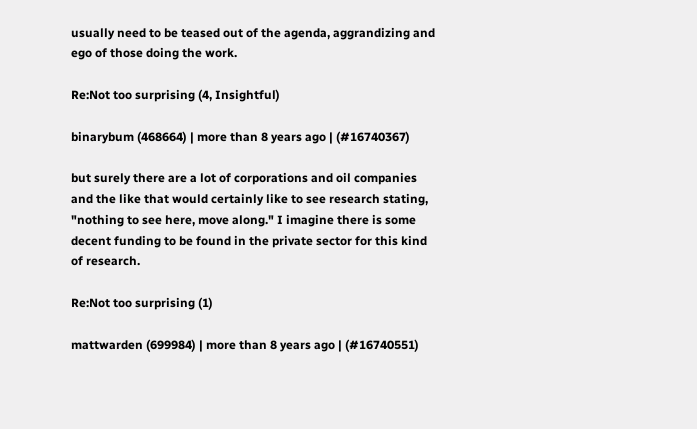usually need to be teased out of the agenda, aggrandizing and ego of those doing the work.

Re:Not too surprising (4, Insightful)

binarybum (468664) | more than 8 years ago | (#16740367)

but surely there are a lot of corporations and oil companies and the like that would certainly like to see research stating, "nothing to see here, move along." I imagine there is some decent funding to be found in the private sector for this kind of research.

Re:Not too surprising (1)

mattwarden (699984) | more than 8 years ago | (#16740551)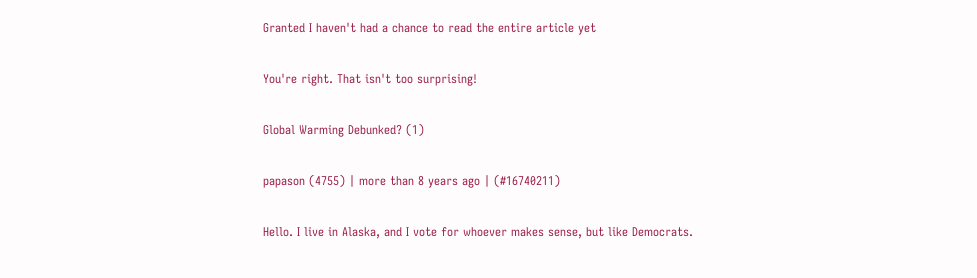Granted I haven't had a chance to read the entire article yet

You're right. That isn't too surprising!

Global Warming Debunked? (1)

papason (4755) | more than 8 years ago | (#16740211)

Hello. I live in Alaska, and I vote for whoever makes sense, but like Democrats.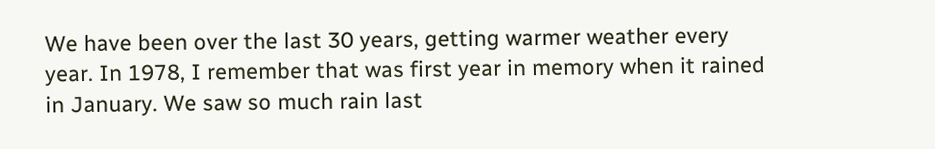We have been over the last 30 years, getting warmer weather every year. In 1978, I remember that was first year in memory when it rained in January. We saw so much rain last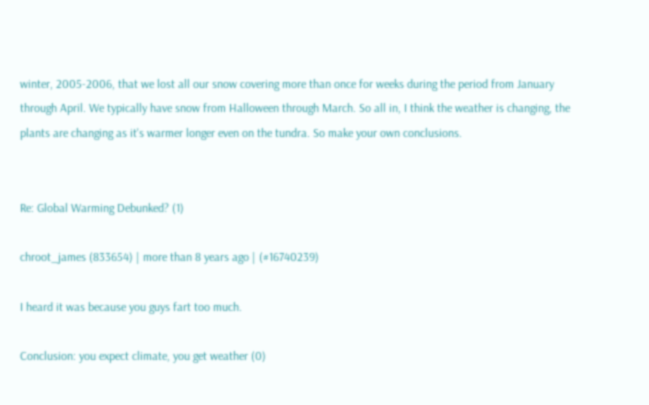winter, 2005-2006, that we lost all our snow covering more than once for weeks during the period from January through April. We typically have snow from Halloween through March. So all in, I think the weather is changing, the plants are changing as it's warmer longer even on the tundra. So make your own conclusions.


Re: Global Warming Debunked? (1)

chroot_james (833654) | more than 8 years ago | (#16740239)

I heard it was because you guys fart too much.

Conclusion: you expect climate, you get weather (0)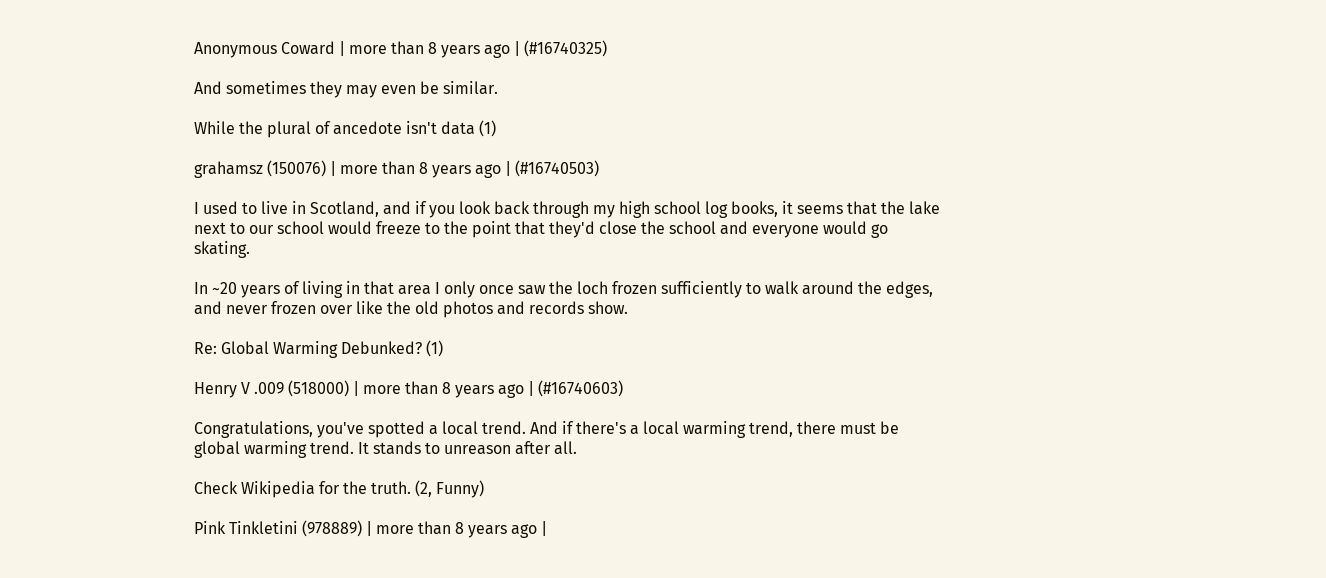Anonymous Coward | more than 8 years ago | (#16740325)

And sometimes they may even be similar.

While the plural of ancedote isn't data (1)

grahamsz (150076) | more than 8 years ago | (#16740503)

I used to live in Scotland, and if you look back through my high school log books, it seems that the lake next to our school would freeze to the point that they'd close the school and everyone would go skating.

In ~20 years of living in that area I only once saw the loch frozen sufficiently to walk around the edges, and never frozen over like the old photos and records show.

Re: Global Warming Debunked? (1)

Henry V .009 (518000) | more than 8 years ago | (#16740603)

Congratulations, you've spotted a local trend. And if there's a local warming trend, there must be global warming trend. It stands to unreason after all.

Check Wikipedia for the truth. (2, Funny)

Pink Tinkletini (978889) | more than 8 years ago |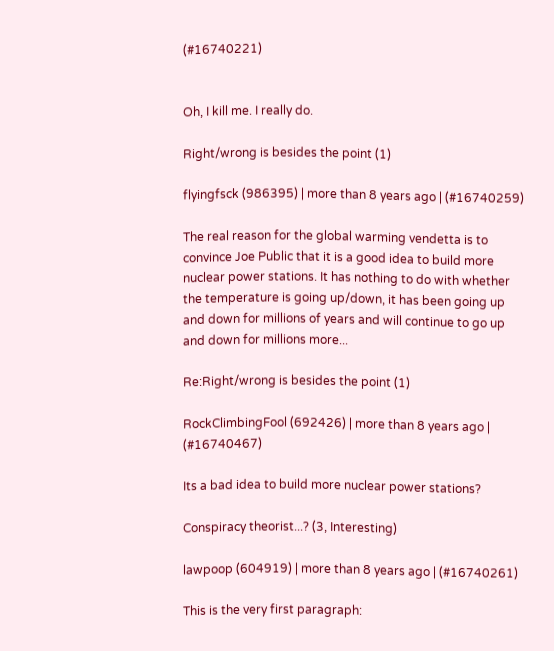(#16740221)


Oh, I kill me. I really do.

Right/wrong is besides the point (1)

flyingfsck (986395) | more than 8 years ago | (#16740259)

The real reason for the global warming vendetta is to convince Joe Public that it is a good idea to build more nuclear power stations. It has nothing to do with whether the temperature is going up/down, it has been going up and down for millions of years and will continue to go up and down for millions more...

Re:Right/wrong is besides the point (1)

RockClimbingFool (692426) | more than 8 years ago | (#16740467)

Its a bad idea to build more nuclear power stations?

Conspiracy theorist...? (3, Interesting)

lawpoop (604919) | more than 8 years ago | (#16740261)

This is the very first paragraph: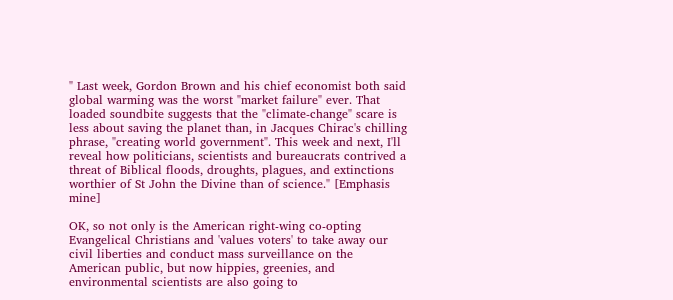" Last week, Gordon Brown and his chief economist both said global warming was the worst "market failure" ever. That loaded soundbite suggests that the "climate-change" scare is less about saving the planet than, in Jacques Chirac's chilling phrase, "creating world government". This week and next, I'll reveal how politicians, scientists and bureaucrats contrived a threat of Biblical floods, droughts, plagues, and extinctions worthier of St John the Divine than of science." [Emphasis mine]

OK, so not only is the American right-wing co-opting Evangelical Christians and 'values voters' to take away our civil liberties and conduct mass surveillance on the American public, but now hippies, greenies, and environmental scientists are also going to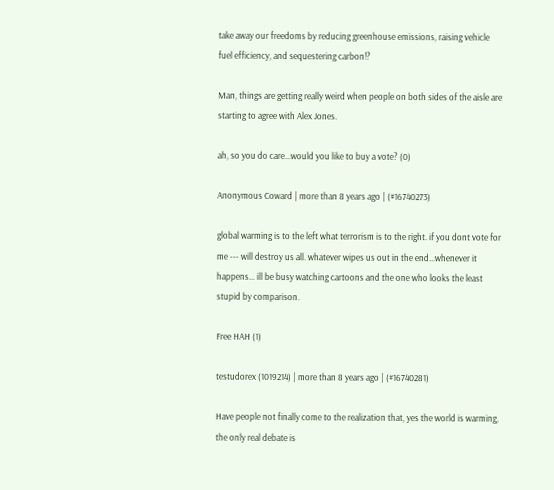take away our freedoms by reducing greenhouse emissions, raising vehicle fuel efficiency, and sequestering carbon!?

Man, things are getting really weird when people on both sides of the aisle are starting to agree with Alex Jones.

ah, so you do care...would you like to buy a vote? (0)

Anonymous Coward | more than 8 years ago | (#16740273)

global warming is to the left what terrorism is to the right. if you dont vote for me --- will destroy us all. whatever wipes us out in the end...whenever it happens... ill be busy watching cartoons and the one who looks the least stupid by comparison.

Free HAH (1)

testudorex (1019214) | more than 8 years ago | (#16740281)

Have people not finally come to the realization that, yes the world is warming, the only real debate is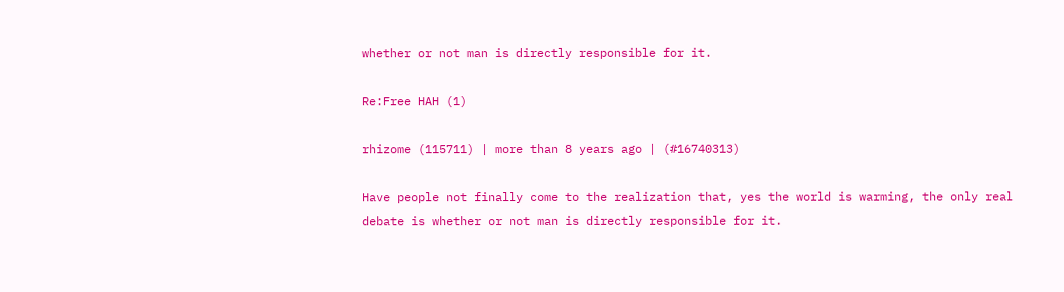whether or not man is directly responsible for it.

Re:Free HAH (1)

rhizome (115711) | more than 8 years ago | (#16740313)

Have people not finally come to the realization that, yes the world is warming, the only real debate is whether or not man is directly responsible for it.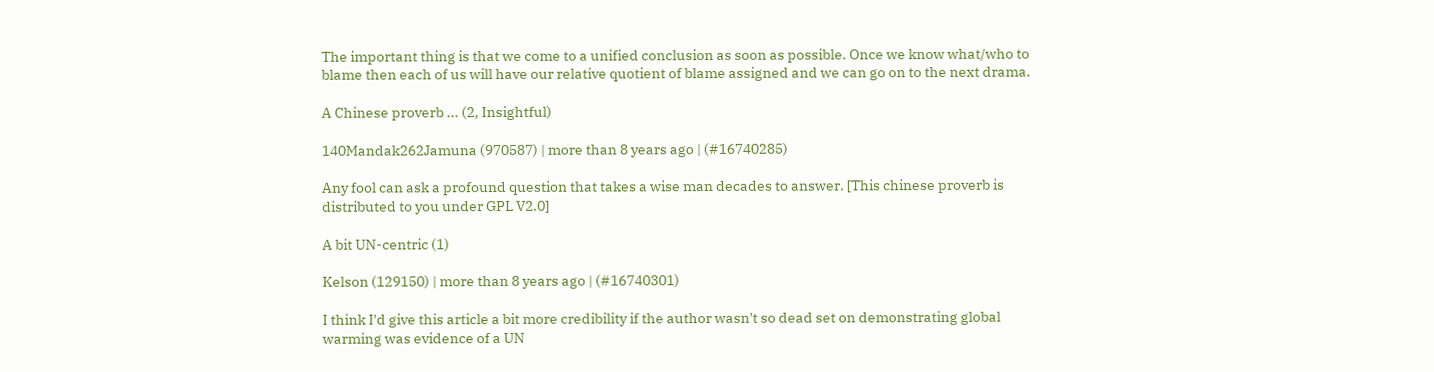The important thing is that we come to a unified conclusion as soon as possible. Once we know what/who to blame then each of us will have our relative quotient of blame assigned and we can go on to the next drama.

A Chinese proverb ... (2, Insightful)

140Mandak262Jamuna (970587) | more than 8 years ago | (#16740285)

Any fool can ask a profound question that takes a wise man decades to answer. [This chinese proverb is distributed to you under GPL V2.0]

A bit UN-centric (1)

Kelson (129150) | more than 8 years ago | (#16740301)

I think I'd give this article a bit more credibility if the author wasn't so dead set on demonstrating global warming was evidence of a UN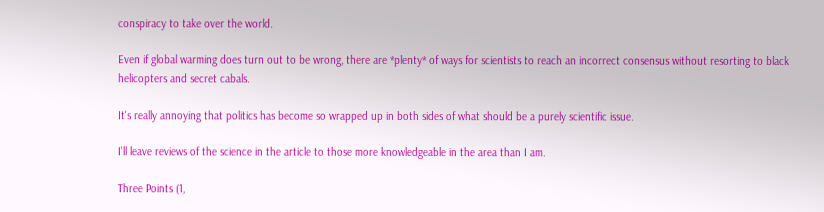conspiracy to take over the world.

Even if global warming does turn out to be wrong, there are *plenty* of ways for scientists to reach an incorrect consensus without resorting to black helicopters and secret cabals.

It's really annoying that politics has become so wrapped up in both sides of what should be a purely scientific issue.

I'll leave reviews of the science in the article to those more knowledgeable in the area than I am.

Three Points (1,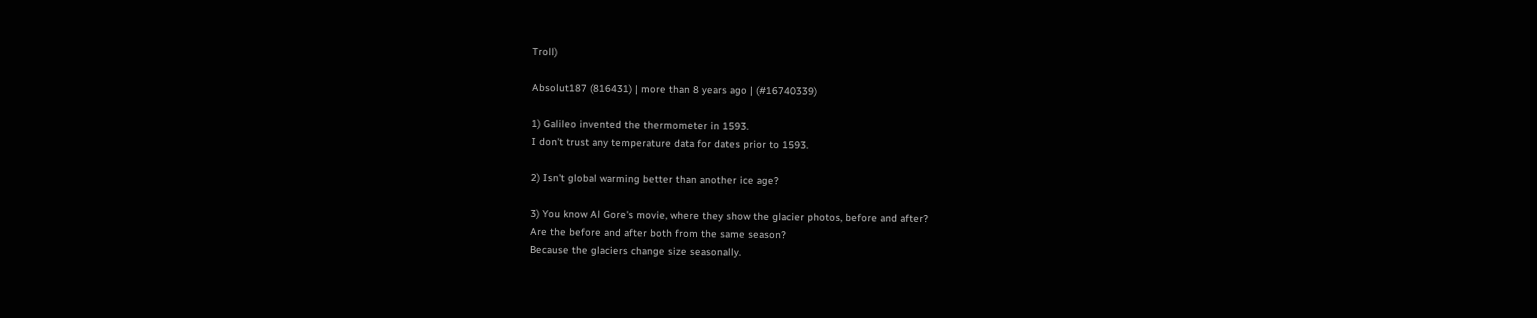Troll)

Absolut187 (816431) | more than 8 years ago | (#16740339)

1) Galileo invented the thermometer in 1593.
I don't trust any temperature data for dates prior to 1593.

2) Isn't global warming better than another ice age?

3) You know Al Gore's movie, where they show the glacier photos, before and after?
Are the before and after both from the same season?
Because the glaciers change size seasonally.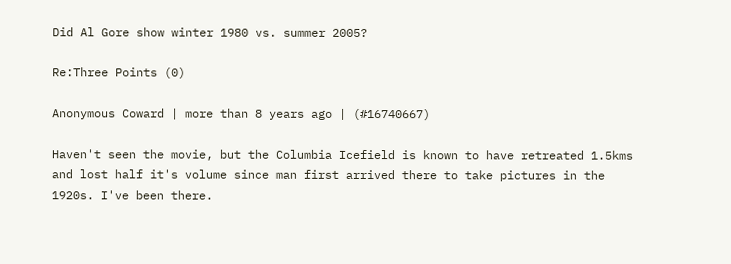Did Al Gore show winter 1980 vs. summer 2005?

Re:Three Points (0)

Anonymous Coward | more than 8 years ago | (#16740667)

Haven't seen the movie, but the Columbia Icefield is known to have retreated 1.5kms and lost half it's volume since man first arrived there to take pictures in the 1920s. I've been there.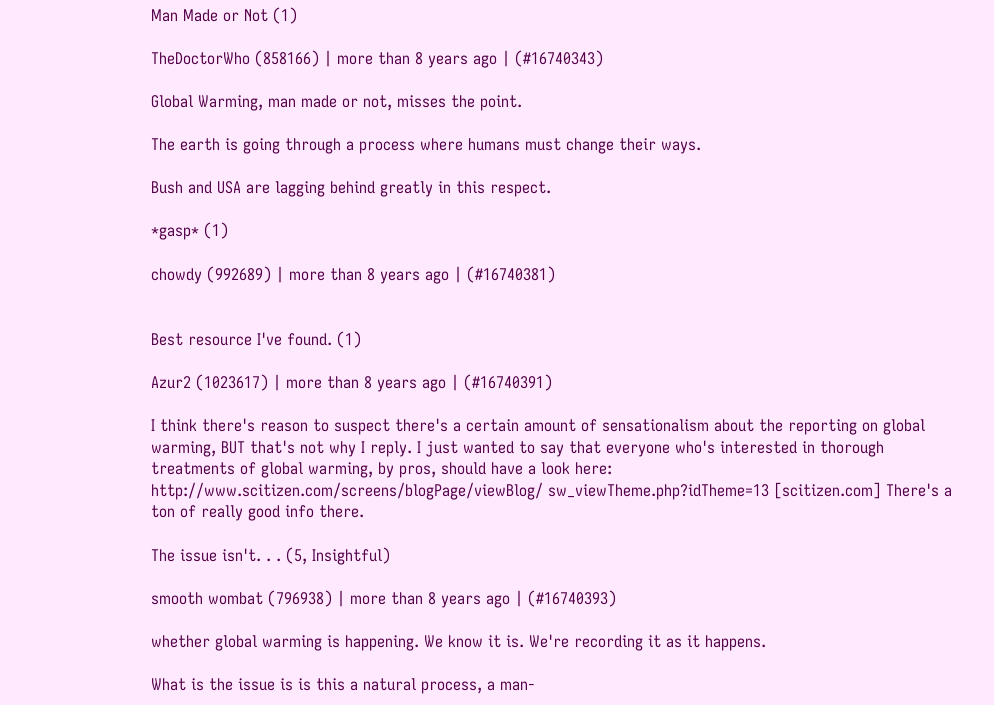Man Made or Not (1)

TheDoctorWho (858166) | more than 8 years ago | (#16740343)

Global Warming, man made or not, misses the point.

The earth is going through a process where humans must change their ways.

Bush and USA are lagging behind greatly in this respect.

*gasp* (1)

chowdy (992689) | more than 8 years ago | (#16740381)


Best resource I've found. (1)

Azur2 (1023617) | more than 8 years ago | (#16740391)

I think there's reason to suspect there's a certain amount of sensationalism about the reporting on global warming, BUT that's not why I reply. I just wanted to say that everyone who's interested in thorough treatments of global warming, by pros, should have a look here: http://www.scitizen.com/screens/blogPage/viewBlog/ sw_viewTheme.php?idTheme=13 [scitizen.com] There's a ton of really good info there.

The issue isn't. . . (5, Insightful)

smooth wombat (796938) | more than 8 years ago | (#16740393)

whether global warming is happening. We know it is. We're recording it as it happens.

What is the issue is is this a natural process, a man-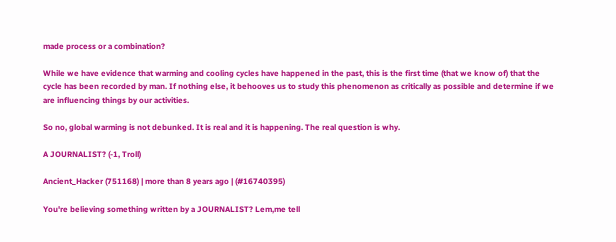made process or a combination?

While we have evidence that warming and cooling cycles have happened in the past, this is the first time (that we know of) that the cycle has been recorded by man. If nothing else, it behooves us to study this phenomenon as critically as possible and determine if we are influencing things by our activities.

So no, global warming is not debunked. It is real and it is happening. The real question is why.

A JOURNALIST? (-1, Troll)

Ancient_Hacker (751168) | more than 8 years ago | (#16740395)

You're believing something written by a JOURNALIST? Lem,me tell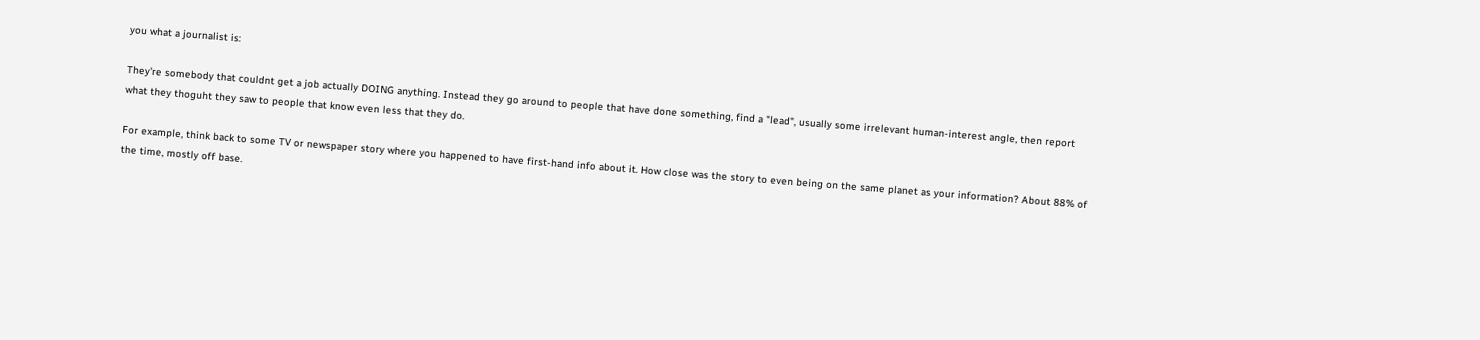you what a journalist is:

They're somebody that couldnt get a job actually DOING anything. Instead they go around to people that have done something, find a "lead", usually some irrelevant human-interest angle, then report what they thoguht they saw to people that know even less that they do.

For example, think back to some TV or newspaper story where you happened to have first-hand info about it. How close was the story to even being on the same planet as your information? About 88% of the time, mostly off base.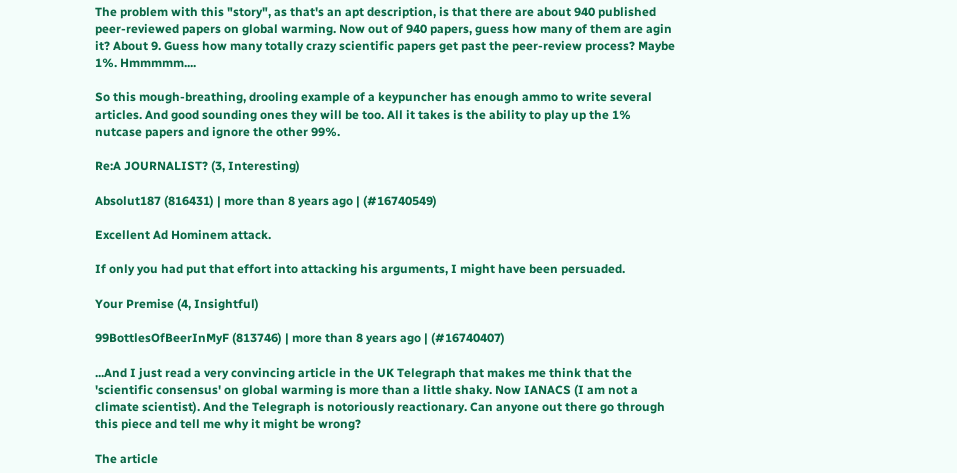The problem with this "story", as that's an apt description, is that there are about 940 published peer-reviewed papers on global warming. Now out of 940 papers, guess how many of them are agin it? About 9. Guess how many totally crazy scientific papers get past the peer-review process? Maybe 1%. Hmmmmm....

So this mough-breathing, drooling example of a keypuncher has enough ammo to write several articles. And good sounding ones they will be too. All it takes is the ability to play up the 1% nutcase papers and ignore the other 99%.

Re:A JOURNALIST? (3, Interesting)

Absolut187 (816431) | more than 8 years ago | (#16740549)

Excellent Ad Hominem attack.

If only you had put that effort into attacking his arguments, I might have been persuaded.

Your Premise (4, Insightful)

99BottlesOfBeerInMyF (813746) | more than 8 years ago | (#16740407)

...And I just read a very convincing article in the UK Telegraph that makes me think that the 'scientific consensus' on global warming is more than a little shaky. Now IANACS (I am not a climate scientist). And the Telegraph is notoriously reactionary. Can anyone out there go through this piece and tell me why it might be wrong?

The article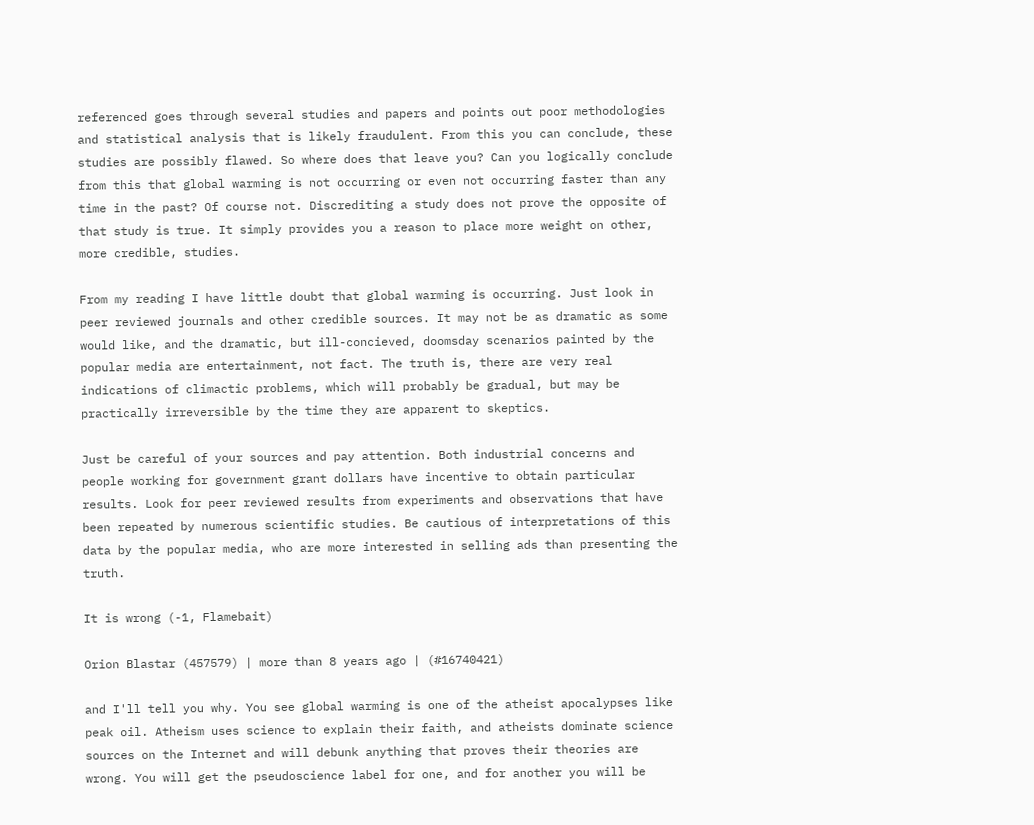referenced goes through several studies and papers and points out poor methodologies and statistical analysis that is likely fraudulent. From this you can conclude, these studies are possibly flawed. So where does that leave you? Can you logically conclude from this that global warming is not occurring or even not occurring faster than any time in the past? Of course not. Discrediting a study does not prove the opposite of that study is true. It simply provides you a reason to place more weight on other, more credible, studies.

From my reading I have little doubt that global warming is occurring. Just look in peer reviewed journals and other credible sources. It may not be as dramatic as some would like, and the dramatic, but ill-concieved, doomsday scenarios painted by the popular media are entertainment, not fact. The truth is, there are very real indications of climactic problems, which will probably be gradual, but may be practically irreversible by the time they are apparent to skeptics.

Just be careful of your sources and pay attention. Both industrial concerns and people working for government grant dollars have incentive to obtain particular results. Look for peer reviewed results from experiments and observations that have been repeated by numerous scientific studies. Be cautious of interpretations of this data by the popular media, who are more interested in selling ads than presenting the truth.

It is wrong (-1, Flamebait)

Orion Blastar (457579) | more than 8 years ago | (#16740421)

and I'll tell you why. You see global warming is one of the atheist apocalypses like peak oil. Atheism uses science to explain their faith, and atheists dominate science sources on the Internet and will debunk anything that proves their theories are wrong. You will get the pseudoscience label for one, and for another you will be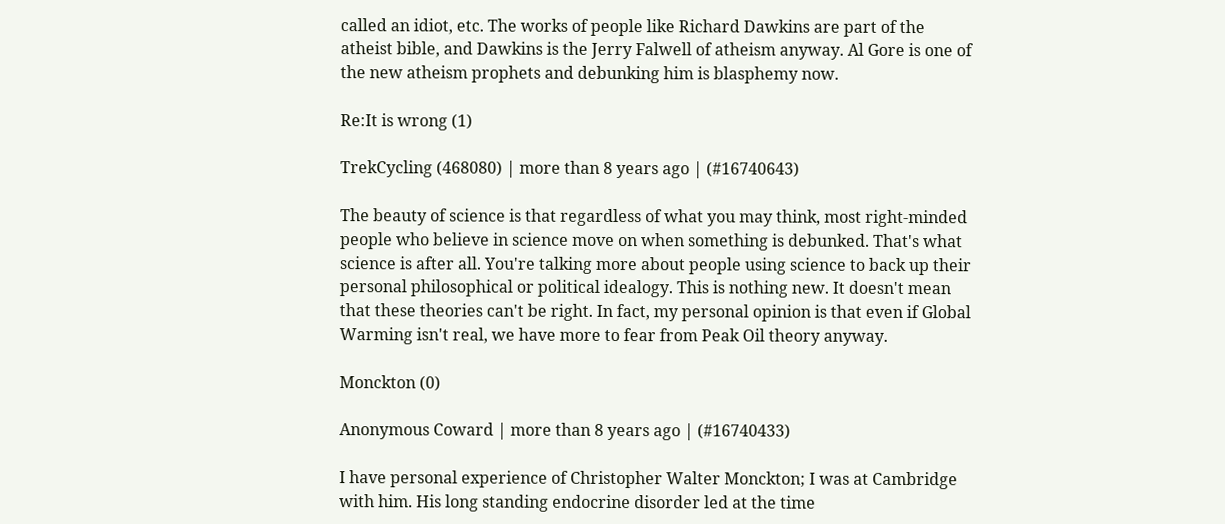called an idiot, etc. The works of people like Richard Dawkins are part of the atheist bible, and Dawkins is the Jerry Falwell of atheism anyway. Al Gore is one of the new atheism prophets and debunking him is blasphemy now.

Re:It is wrong (1)

TrekCycling (468080) | more than 8 years ago | (#16740643)

The beauty of science is that regardless of what you may think, most right-minded people who believe in science move on when something is debunked. That's what science is after all. You're talking more about people using science to back up their personal philosophical or political idealogy. This is nothing new. It doesn't mean that these theories can't be right. In fact, my personal opinion is that even if Global Warming isn't real, we have more to fear from Peak Oil theory anyway.

Monckton (0)

Anonymous Coward | more than 8 years ago | (#16740433)

I have personal experience of Christopher Walter Monckton; I was at Cambridge with him. His long standing endocrine disorder led at the time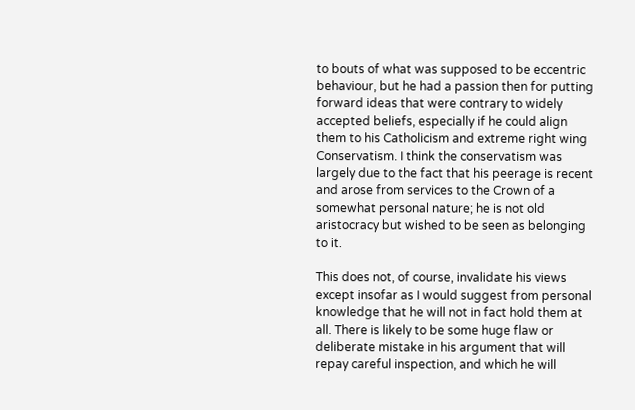to bouts of what was supposed to be eccentric behaviour, but he had a passion then for putting forward ideas that were contrary to widely accepted beliefs, especially if he could align them to his Catholicism and extreme right wing Conservatism. I think the conservatism was largely due to the fact that his peerage is recent and arose from services to the Crown of a somewhat personal nature; he is not old aristocracy but wished to be seen as belonging to it.

This does not, of course, invalidate his views except insofar as I would suggest from personal knowledge that he will not in fact hold them at all. There is likely to be some huge flaw or deliberate mistake in his argument that will repay careful inspection, and which he will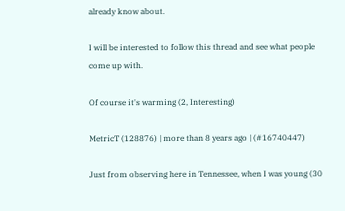already know about.

I will be interested to follow this thread and see what people come up with.

Of course it's warming (2, Interesting)

MetricT (128876) | more than 8 years ago | (#16740447)

Just from observing here in Tennessee, when I was young (30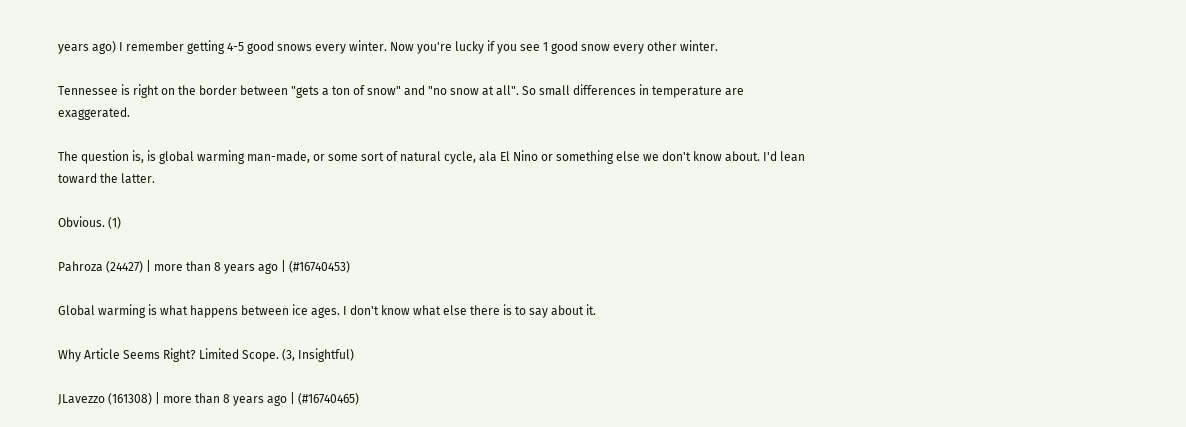years ago) I remember getting 4-5 good snows every winter. Now you're lucky if you see 1 good snow every other winter.

Tennessee is right on the border between "gets a ton of snow" and "no snow at all". So small differences in temperature are exaggerated.

The question is, is global warming man-made, or some sort of natural cycle, ala El Nino or something else we don't know about. I'd lean toward the latter.

Obvious. (1)

Pahroza (24427) | more than 8 years ago | (#16740453)

Global warming is what happens between ice ages. I don't know what else there is to say about it.

Why Article Seems Right? Limited Scope. (3, Insightful)

JLavezzo (161308) | more than 8 years ago | (#16740465)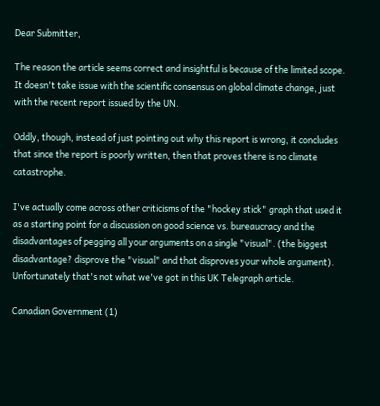Dear Submitter,

The reason the article seems correct and insightful is because of the limited scope. It doesn't take issue with the scientific consensus on global climate change, just with the recent report issued by the UN.

Oddly, though, instead of just pointing out why this report is wrong, it concludes that since the report is poorly written, then that proves there is no climate catastrophe.

I've actually come across other criticisms of the "hockey stick" graph that used it as a starting point for a discussion on good science vs. bureaucracy and the disadvantages of pegging all your arguments on a single "visual". (the biggest disadvantage? disprove the "visual" and that disproves your whole argument). Unfortunately that's not what we've got in this UK Telegraph article.

Canadian Government (1)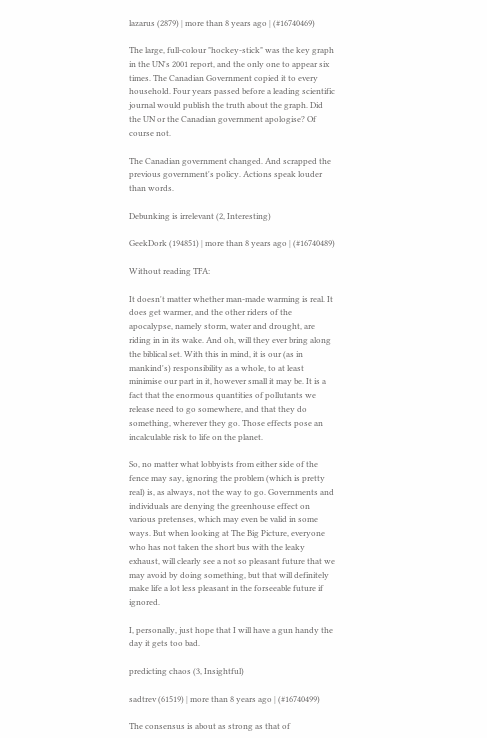lazarus (2879) | more than 8 years ago | (#16740469)

The large, full-colour "hockey-stick" was the key graph in the UN's 2001 report, and the only one to appear six times. The Canadian Government copied it to every household. Four years passed before a leading scientific journal would publish the truth about the graph. Did the UN or the Canadian government apologise? Of course not.

The Canadian government changed. And scrapped the previous government's policy. Actions speak louder than words.

Debunking is irrelevant (2, Interesting)

GeekDork (194851) | more than 8 years ago | (#16740489)

Without reading TFA:

It doesn't matter whether man-made warming is real. It does get warmer, and the other riders of the apocalypse, namely storm, water and drought, are riding in in its wake. And oh, will they ever bring along the biblical set. With this in mind, it is our (as in mankind's) responsibility as a whole, to at least minimise our part in it, however small it may be. It is a fact that the enormous quantities of pollutants we release need to go somewhere, and that they do something, wherever they go. Those effects pose an incalculable risk to life on the planet.

So, no matter what lobbyists from either side of the fence may say, ignoring the problem (which is pretty real) is, as always, not the way to go. Governments and individuals are denying the greenhouse effect on various pretenses, which may even be valid in some ways. But when looking at The Big Picture, everyone who has not taken the short bus with the leaky exhaust, will clearly see a not so pleasant future that we may avoid by doing something, but that will definitely make life a lot less pleasant in the forseeable future if ignored.

I, personally, just hope that I will have a gun handy the day it gets too bad.

predicting chaos (3, Insightful)

sadtrev (61519) | more than 8 years ago | (#16740499)

The consensus is about as strong as that of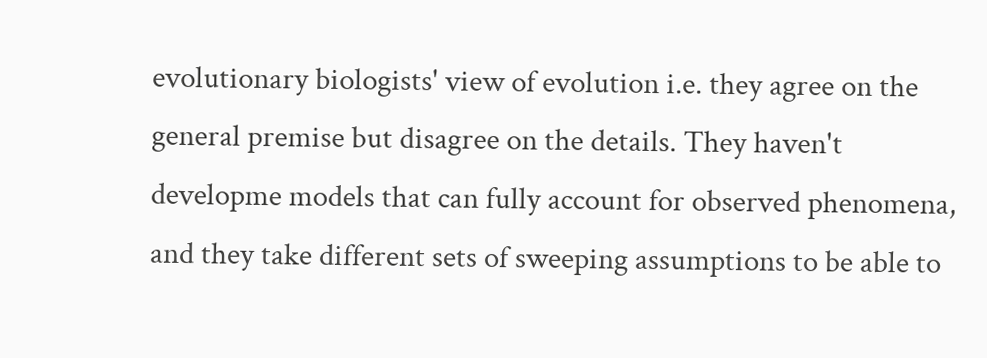evolutionary biologists' view of evolution i.e. they agree on the general premise but disagree on the details. They haven't developme models that can fully account for observed phenomena, and they take different sets of sweeping assumptions to be able to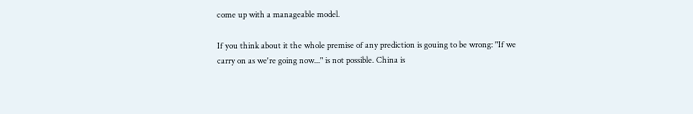come up with a manageable model.

If you think about it the whole premise of any prediction is gouing to be wrong: "If we carry on as we're going now..." is not possible. China is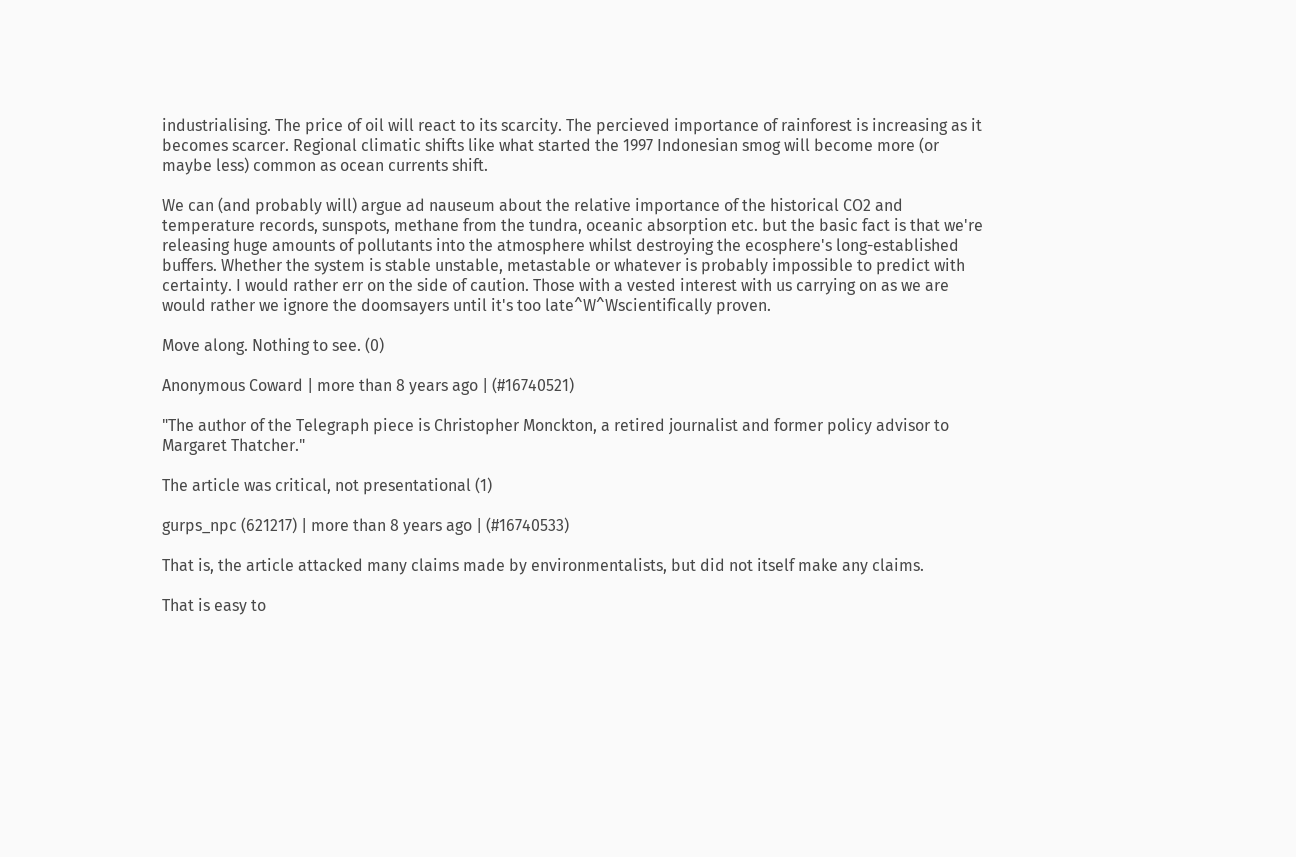industrialising. The price of oil will react to its scarcity. The percieved importance of rainforest is increasing as it becomes scarcer. Regional climatic shifts like what started the 1997 Indonesian smog will become more (or maybe less) common as ocean currents shift.

We can (and probably will) argue ad nauseum about the relative importance of the historical CO2 and temperature records, sunspots, methane from the tundra, oceanic absorption etc. but the basic fact is that we're releasing huge amounts of pollutants into the atmosphere whilst destroying the ecosphere's long-established buffers. Whether the system is stable unstable, metastable or whatever is probably impossible to predict with certainty. I would rather err on the side of caution. Those with a vested interest with us carrying on as we are would rather we ignore the doomsayers until it's too late^W^Wscientifically proven.

Move along. Nothing to see. (0)

Anonymous Coward | more than 8 years ago | (#16740521)

"The author of the Telegraph piece is Christopher Monckton, a retired journalist and former policy advisor to Margaret Thatcher."

The article was critical, not presentational (1)

gurps_npc (621217) | more than 8 years ago | (#16740533)

That is, the article attacked many claims made by environmentalists, but did not itself make any claims.

That is easy to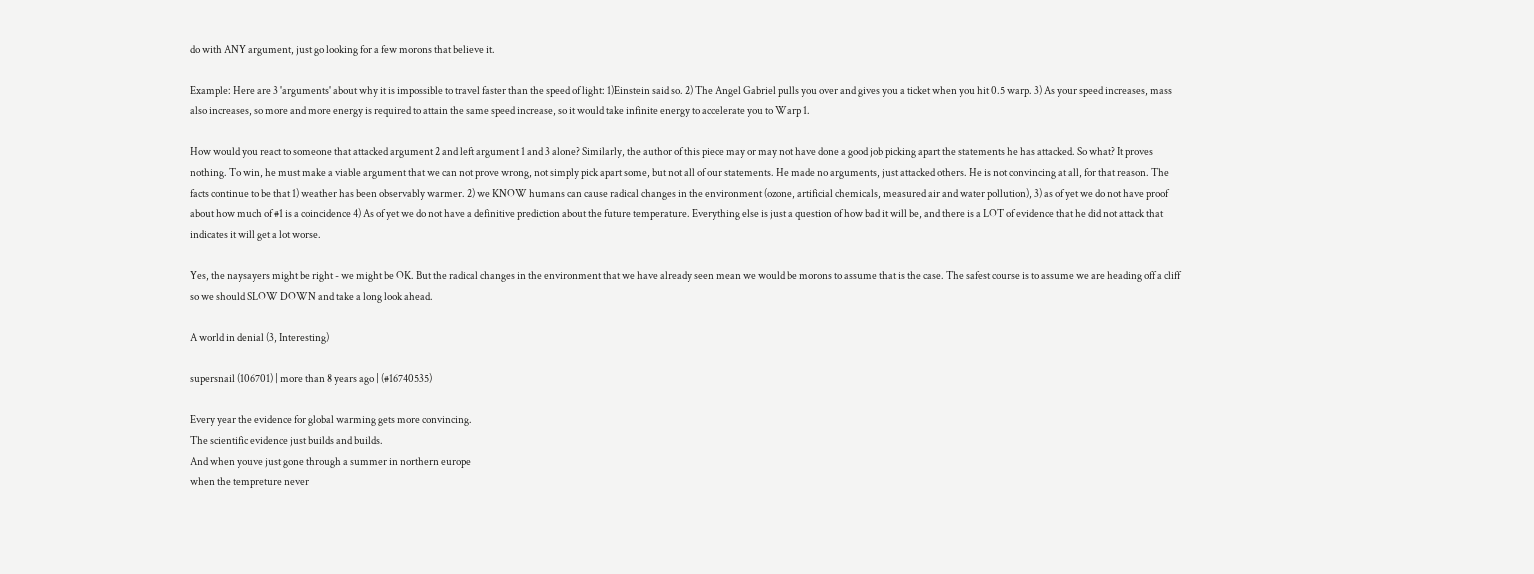do with ANY argument, just go looking for a few morons that believe it.

Example: Here are 3 'arguments' about why it is impossible to travel faster than the speed of light: 1)Einstein said so. 2) The Angel Gabriel pulls you over and gives you a ticket when you hit 0.5 warp. 3) As your speed increases, mass also increases, so more and more energy is required to attain the same speed increase, so it would take infinite energy to accelerate you to Warp 1.

How would you react to someone that attacked argument 2 and left argument 1 and 3 alone? Similarly, the author of this piece may or may not have done a good job picking apart the statements he has attacked. So what? It proves nothing. To win, he must make a viable argument that we can not prove wrong, not simply pick apart some, but not all of our statements. He made no arguments, just attacked others. He is not convincing at all, for that reason. The facts continue to be that 1) weather has been observably warmer. 2) we KNOW humans can cause radical changes in the environment (ozone, artificial chemicals, measured air and water pollution), 3) as of yet we do not have proof about how much of #1 is a coincidence 4) As of yet we do not have a definitive prediction about the future temperature. Everything else is just a question of how bad it will be, and there is a LOT of evidence that he did not attack that indicates it will get a lot worse.

Yes, the naysayers might be right - we might be OK. But the radical changes in the environment that we have already seen mean we would be morons to assume that is the case. The safest course is to assume we are heading off a cliff so we should SLOW DOWN and take a long look ahead.

A world in denial (3, Interesting)

supersnail (106701) | more than 8 years ago | (#16740535)

Every year the evidence for global warming gets more convincing.
The scientific evidence just builds and builds.
And when youve just gone through a summer in northern europe
when the tempreture never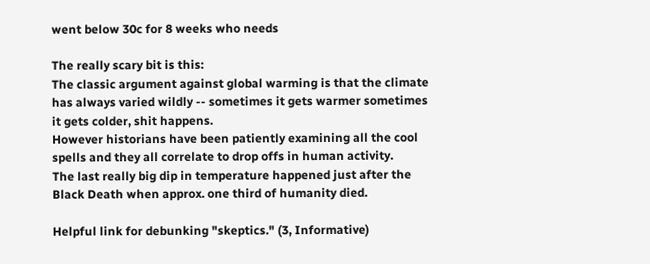went below 30c for 8 weeks who needs

The really scary bit is this:
The classic argument against global warming is that the climate
has always varied wildly -- sometimes it gets warmer sometimes
it gets colder, shit happens.
However historians have been patiently examining all the cool
spells and they all correlate to drop offs in human activity.
The last really big dip in temperature happened just after the
Black Death when approx. one third of humanity died.

Helpful link for debunking "skeptics." (3, Informative)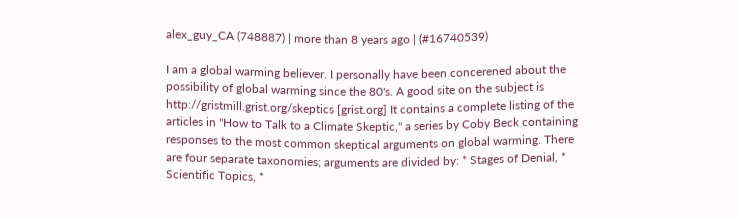alex_guy_CA (748887) | more than 8 years ago | (#16740539)

I am a global warming believer. I personally have been concerened about the possibility of global warming since the 80's. A good site on the subject is http://gristmill.grist.org/skeptics [grist.org] It contains a complete listing of the articles in "How to Talk to a Climate Skeptic," a series by Coby Beck containing responses to the most common skeptical arguments on global warming. There are four separate taxonomies; arguments are divided by: * Stages of Denial, * Scientific Topics, *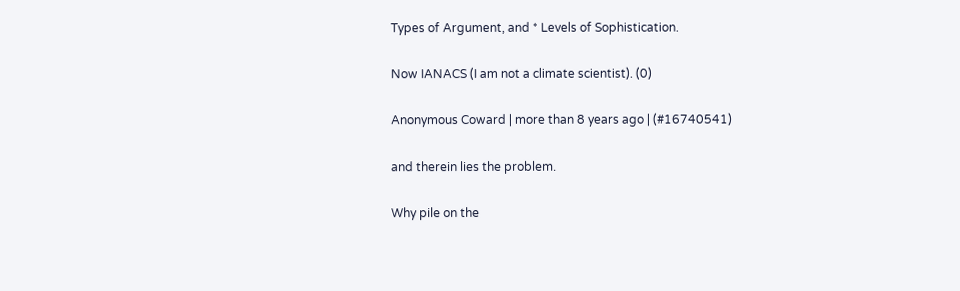Types of Argument, and * Levels of Sophistication.

Now IANACS (I am not a climate scientist). (0)

Anonymous Coward | more than 8 years ago | (#16740541)

and therein lies the problem.

Why pile on the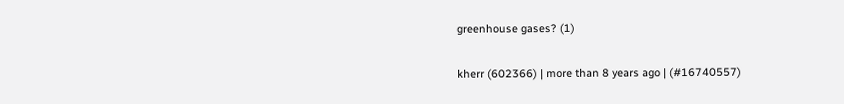greenhouse gases? (1)

kherr (602366) | more than 8 years ago | (#16740557)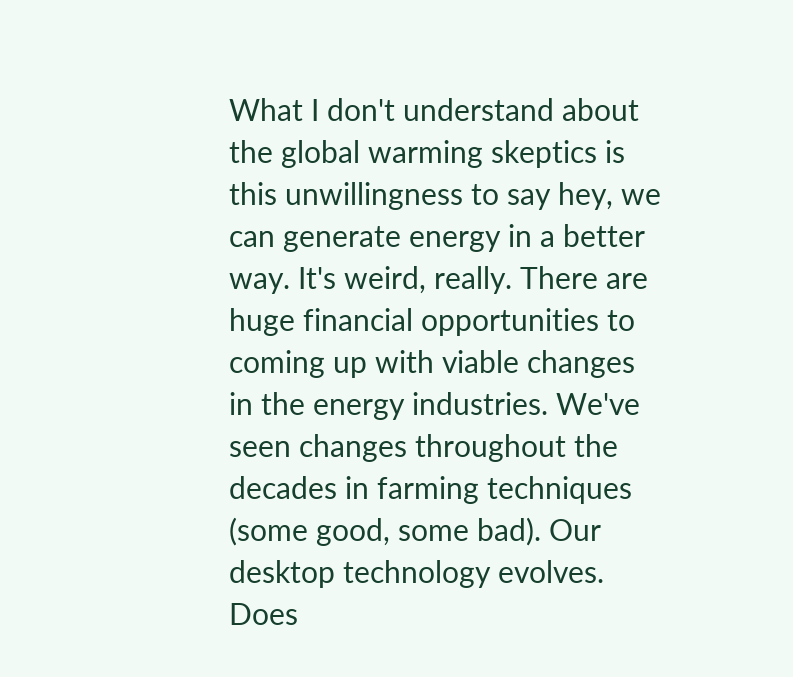What I don't understand about the global warming skeptics is this unwillingness to say hey, we can generate energy in a better way. It's weird, really. There are huge financial opportunities to coming up with viable changes in the energy industries. We've seen changes throughout the decades in farming techniques (some good, some bad). Our desktop technology evolves. Does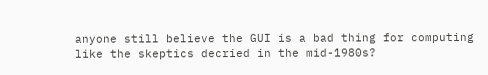anyone still believe the GUI is a bad thing for computing like the skeptics decried in the mid-1980s?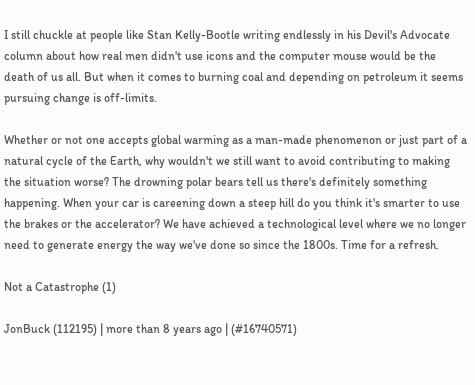I still chuckle at people like Stan Kelly-Bootle writing endlessly in his Devil's Advocate column about how real men didn't use icons and the computer mouse would be the death of us all. But when it comes to burning coal and depending on petroleum it seems pursuing change is off-limits.

Whether or not one accepts global warming as a man-made phenomenon or just part of a natural cycle of the Earth, why wouldn't we still want to avoid contributing to making the situation worse? The drowning polar bears tell us there's definitely something happening. When your car is careening down a steep hill do you think it's smarter to use the brakes or the accelerator? We have achieved a technological level where we no longer need to generate energy the way we've done so since the 1800s. Time for a refresh.

Not a Catastrophe (1)

JonBuck (112195) | more than 8 years ago | (#16740571)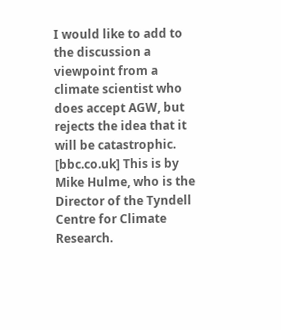I would like to add to the discussion a viewpoint from a climate scientist who does accept AGW, but rejects the idea that it will be catastrophic. [bbc.co.uk] This is by Mike Hulme, who is the Director of the Tyndell Centre for Climate Research.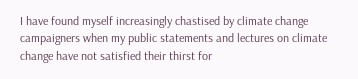I have found myself increasingly chastised by climate change campaigners when my public statements and lectures on climate change have not satisfied their thirst for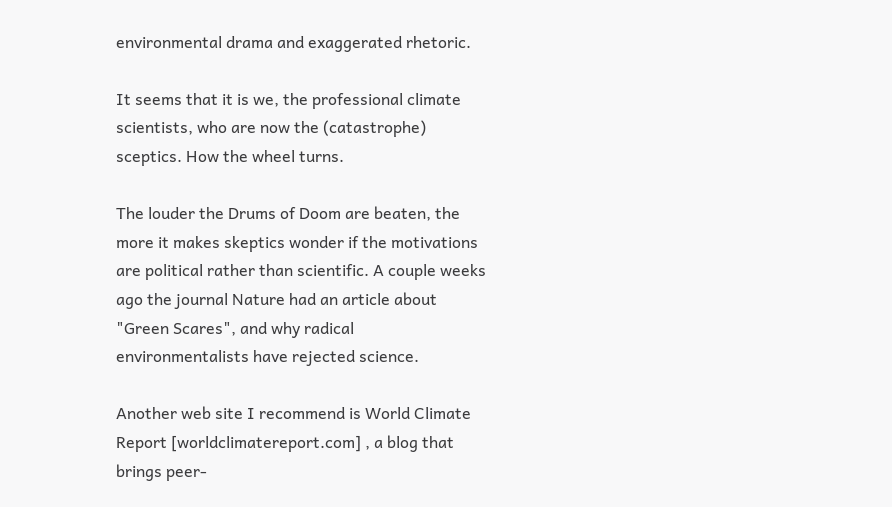environmental drama and exaggerated rhetoric.

It seems that it is we, the professional climate scientists, who are now the (catastrophe) sceptics. How the wheel turns.

The louder the Drums of Doom are beaten, the more it makes skeptics wonder if the motivations are political rather than scientific. A couple weeks ago the journal Nature had an article about "Green Scares", and why radical environmentalists have rejected science.

Another web site I recommend is World Climate Report [worldclimatereport.com] , a blog that brings peer-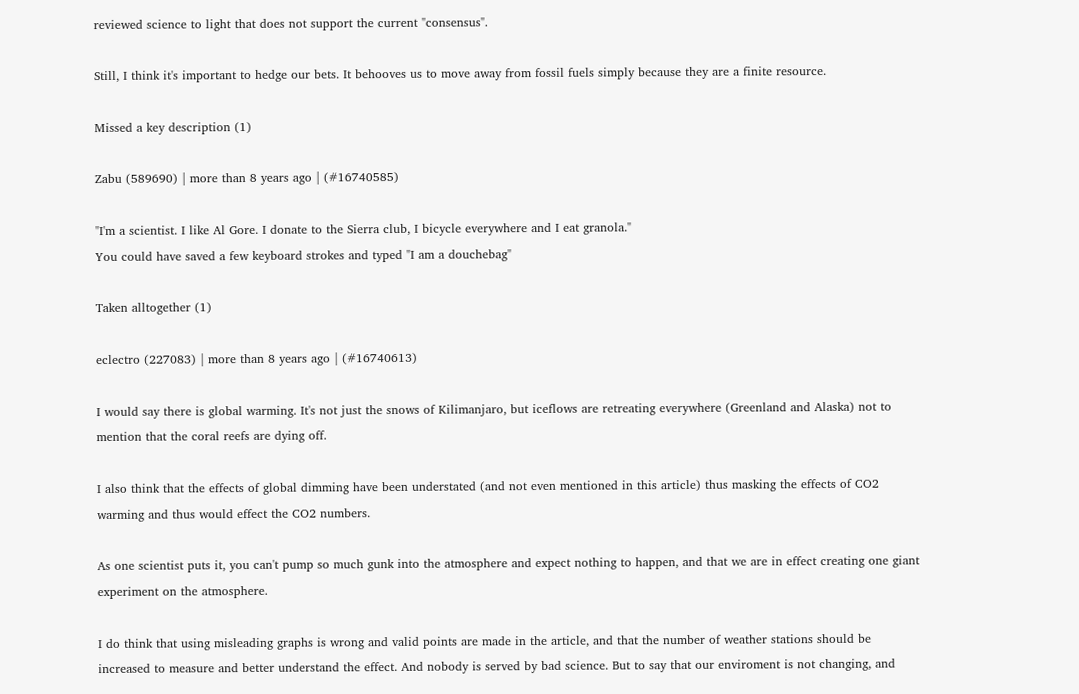reviewed science to light that does not support the current "consensus".

Still, I think it's important to hedge our bets. It behooves us to move away from fossil fuels simply because they are a finite resource.

Missed a key description (1)

Zabu (589690) | more than 8 years ago | (#16740585)

"I'm a scientist. I like Al Gore. I donate to the Sierra club, I bicycle everywhere and I eat granola."
You could have saved a few keyboard strokes and typed "I am a douchebag"

Taken alltogether (1)

eclectro (227083) | more than 8 years ago | (#16740613)

I would say there is global warming. It's not just the snows of Kilimanjaro, but iceflows are retreating everywhere (Greenland and Alaska) not to mention that the coral reefs are dying off.

I also think that the effects of global dimming have been understated (and not even mentioned in this article) thus masking the effects of CO2 warming and thus would effect the CO2 numbers.

As one scientist puts it, you can't pump so much gunk into the atmosphere and expect nothing to happen, and that we are in effect creating one giant experiment on the atmosphere.

I do think that using misleading graphs is wrong and valid points are made in the article, and that the number of weather stations should be increased to measure and better understand the effect. And nobody is served by bad science. But to say that our enviroment is not changing, and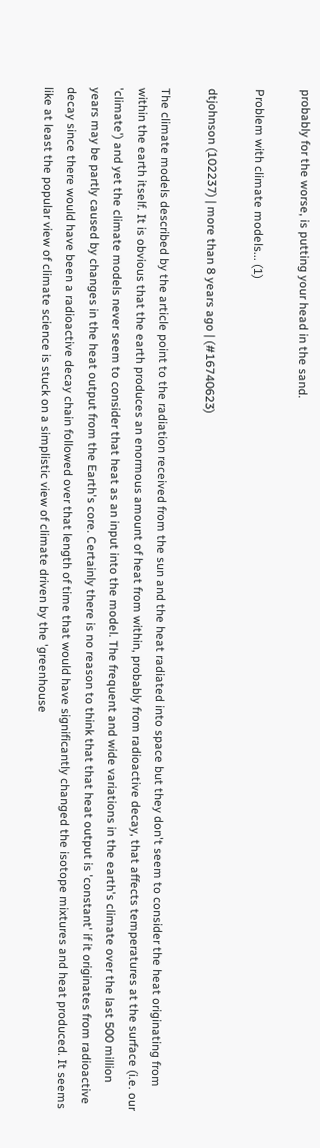probably for the worse, is putting your head in the sand.

Problem with climate models... (1)

dtjohnson (102237) | more than 8 years ago | (#16740623)

The climate models described by the article point to the radiation received from the sun and the heat radiated into space but they don't seem to consider the heat originating from within the earth itself. It is obvious that the earth produces an enormous amount of heat from within, probably from radioactive decay, that affects temperatures at the surface (i.e. our 'climate') and yet the climate models never seem to consider that heat as an input into the model. The frequent and wide variations in the earth's climate over the last 500 million years may be partly caused by changes in the heat output from the Earth's core. Certainly there is no reason to think that that heat output is 'constant' if it originates from radioactive decay since there would have been a radioactive decay chain followed over that length of time that would have significantly changed the isotope mixtures and heat produced. It seems like at least the popular view of climate science is stuck on a simplistic view of climate driven by the 'greenhouse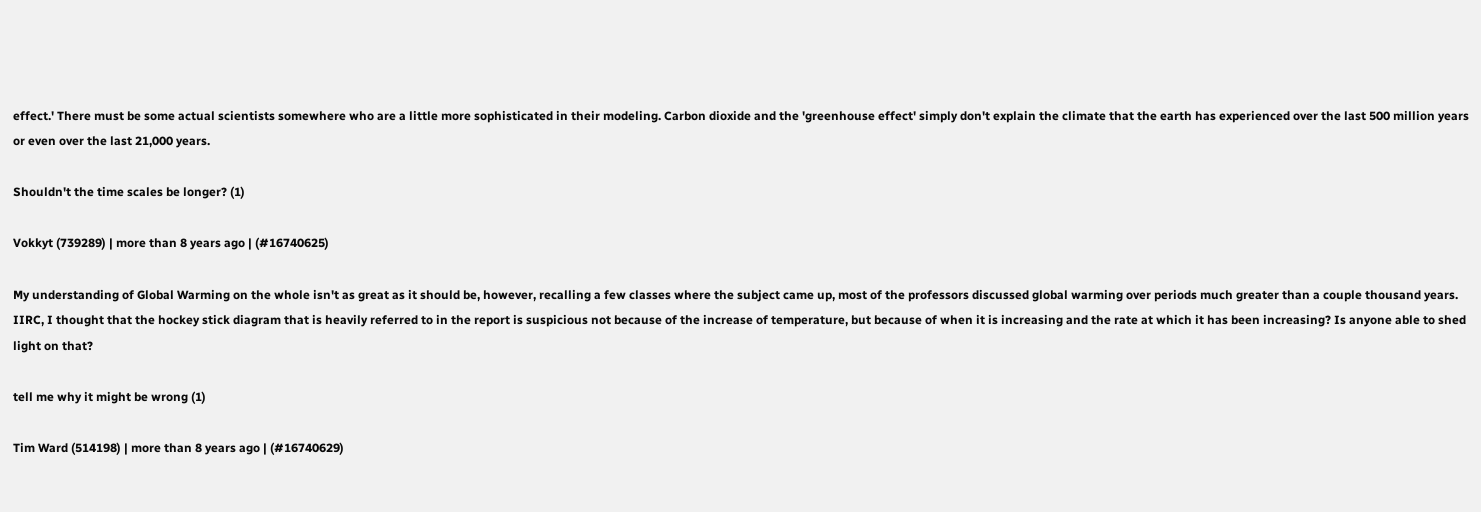effect.' There must be some actual scientists somewhere who are a little more sophisticated in their modeling. Carbon dioxide and the 'greenhouse effect' simply don't explain the climate that the earth has experienced over the last 500 million years or even over the last 21,000 years.

Shouldn't the time scales be longer? (1)

Vokkyt (739289) | more than 8 years ago | (#16740625)

My understanding of Global Warming on the whole isn't as great as it should be, however, recalling a few classes where the subject came up, most of the professors discussed global warming over periods much greater than a couple thousand years. IIRC, I thought that the hockey stick diagram that is heavily referred to in the report is suspicious not because of the increase of temperature, but because of when it is increasing and the rate at which it has been increasing? Is anyone able to shed light on that?

tell me why it might be wrong (1)

Tim Ward (514198) | more than 8 years ago | (#16740629)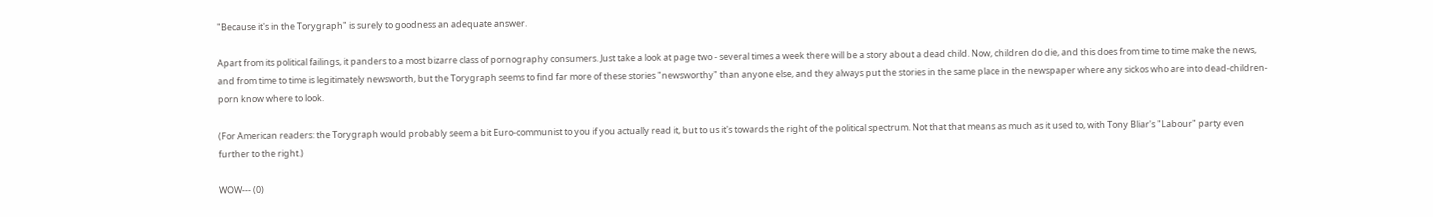"Because it's in the Torygraph" is surely to goodness an adequate answer.

Apart from its political failings, it panders to a most bizarre class of pornography consumers. Just take a look at page two - several times a week there will be a story about a dead child. Now, children do die, and this does from time to time make the news, and from time to time is legitimately newsworth, but the Torygraph seems to find far more of these stories "newsworthy" than anyone else, and they always put the stories in the same place in the newspaper where any sickos who are into dead-children-porn know where to look.

(For American readers: the Torygraph would probably seem a bit Euro-communist to you if you actually read it, but to us it's towards the right of the political spectrum. Not that that means as much as it used to, with Tony Bliar's "Labour" party even further to the right.)

WOW--- (0)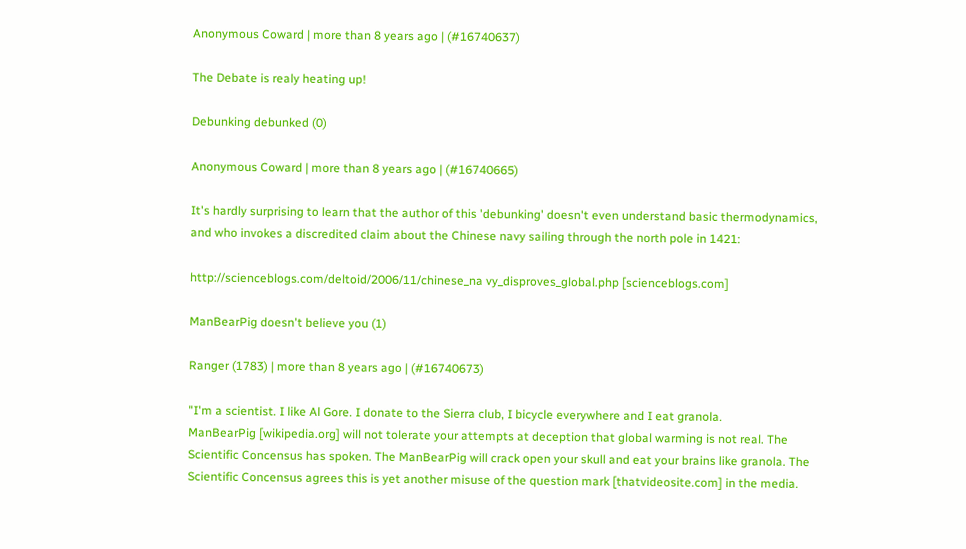Anonymous Coward | more than 8 years ago | (#16740637)

The Debate is realy heating up!

Debunking debunked (0)

Anonymous Coward | more than 8 years ago | (#16740665)

It's hardly surprising to learn that the author of this 'debunking' doesn't even understand basic thermodynamics, and who invokes a discredited claim about the Chinese navy sailing through the north pole in 1421:

http://scienceblogs.com/deltoid/2006/11/chinese_na vy_disproves_global.php [scienceblogs.com]

ManBearPig doesn't believe you (1)

Ranger (1783) | more than 8 years ago | (#16740673)

"I'm a scientist. I like Al Gore. I donate to the Sierra club, I bicycle everywhere and I eat granola.
ManBearPig [wikipedia.org] will not tolerate your attempts at deception that global warming is not real. The Scientific Concensus has spoken. The ManBearPig will crack open your skull and eat your brains like granola. The Scientific Concensus agrees this is yet another misuse of the question mark [thatvideosite.com] in the media.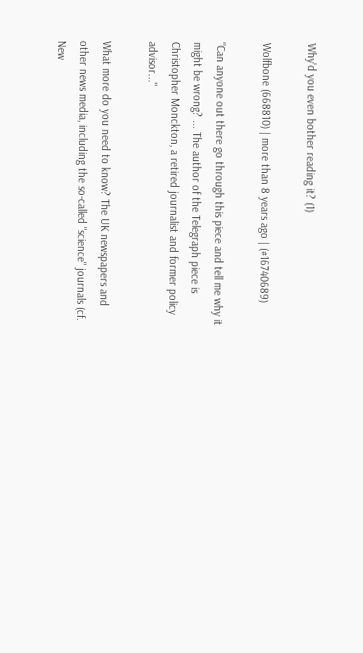Why'd you even bother reading it? (1)

Wolfbone (668810) | more than 8 years ago | (#16740689)

"Can anyone out there go through this piece and tell me why it might be wrong? ... The author of the Telegraph piece is Christopher Monckton, a retired journalist and former policy advisor..."

What more do you need to know? The UK newspapers and other news media, including the so-called "science" journals (cf. New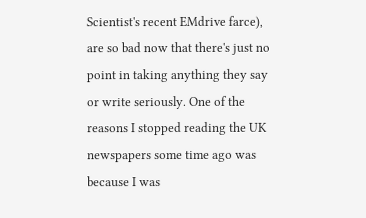Scientist's recent EMdrive farce), are so bad now that there's just no point in taking anything they say or write seriously. One of the reasons I stopped reading the UK newspapers some time ago was because I was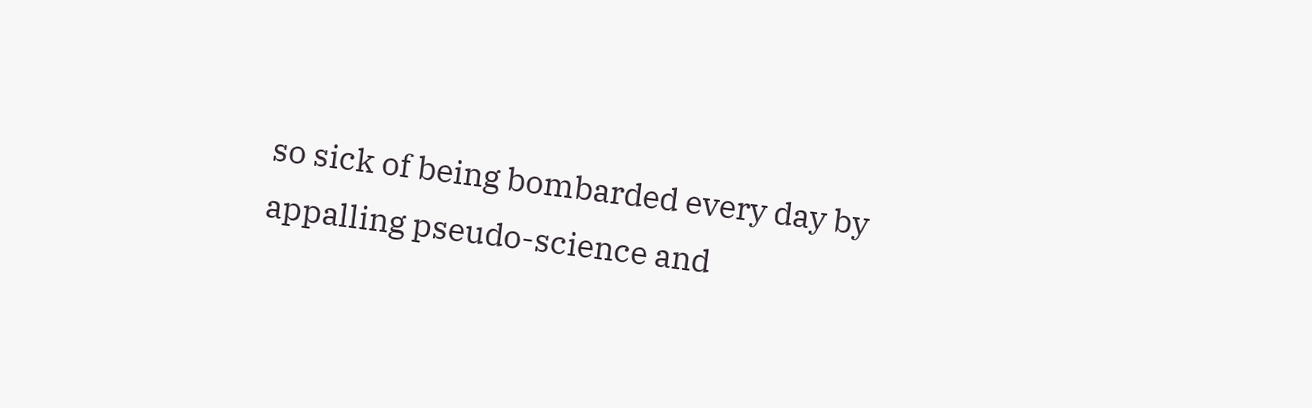so sick of being bombarded every day by appalling pseudo-science and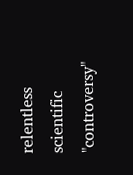relentless scientific "controversy"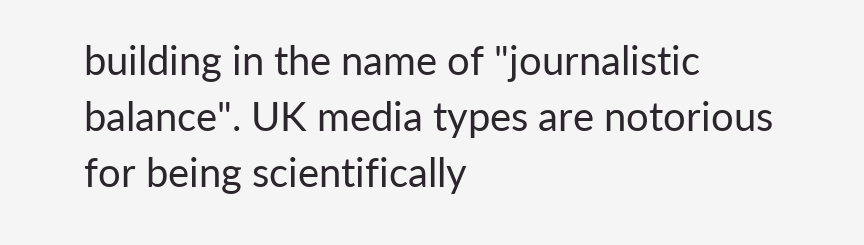building in the name of "journalistic balance". UK media types are notorious for being scientifically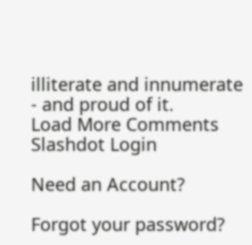illiterate and innumerate - and proud of it.
Load More Comments
Slashdot Login

Need an Account?

Forgot your password?